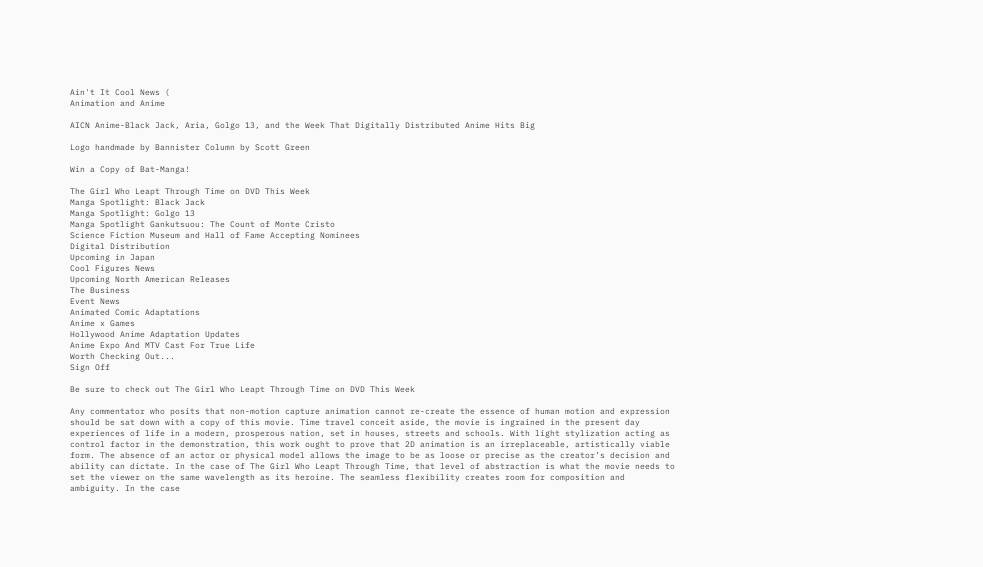Ain't It Cool News (
Animation and Anime

AICN Anime-Black Jack, Aria, Golgo 13, and the Week That Digitally Distributed Anime Hits Big

Logo handmade by Bannister Column by Scott Green

Win a Copy of Bat-Manga!

The Girl Who Leapt Through Time on DVD This Week
Manga Spotlight: Black Jack
Manga Spotlight: Golgo 13
Manga Spotlight Gankutsuou: The Count of Monte Cristo
Science Fiction Museum and Hall of Fame Accepting Nominees
Digital Distribution
Upcoming in Japan
Cool Figures News
Upcoming North American Releases
The Business
Event News
Animated Comic Adaptations
Anime x Games
Hollywood Anime Adaptation Updates
Anime Expo And MTV Cast For True Life
Worth Checking Out...
Sign Off

Be sure to check out The Girl Who Leapt Through Time on DVD This Week

Any commentator who posits that non-motion capture animation cannot re-create the essence of human motion and expression should be sat down with a copy of this movie. Time travel conceit aside, the movie is ingrained in the present day experiences of life in a modern, prosperous nation, set in houses, streets and schools. With light stylization acting as control factor in the demonstration, this work ought to prove that 2D animation is an irreplaceable, artistically viable form. The absence of an actor or physical model allows the image to be as loose or precise as the creator’s decision and ability can dictate. In the case of The Girl Who Leapt Through Time, that level of abstraction is what the movie needs to set the viewer on the same wavelength as its heroine. The seamless flexibility creates room for composition and ambiguity. In the case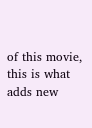of this movie, this is what adds new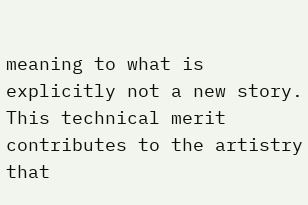meaning to what is explicitly not a new story. This technical merit contributes to the artistry that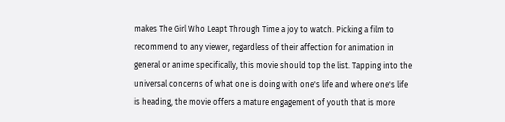makes The Girl Who Leapt Through Time a joy to watch. Picking a film to recommend to any viewer, regardless of their affection for animation in general or anime specifically, this movie should top the list. Tapping into the universal concerns of what one is doing with one's life and where one's life is heading, the movie offers a mature engagement of youth that is more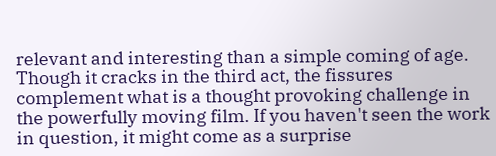relevant and interesting than a simple coming of age. Though it cracks in the third act, the fissures complement what is a thought provoking challenge in the powerfully moving film. If you haven't seen the work in question, it might come as a surprise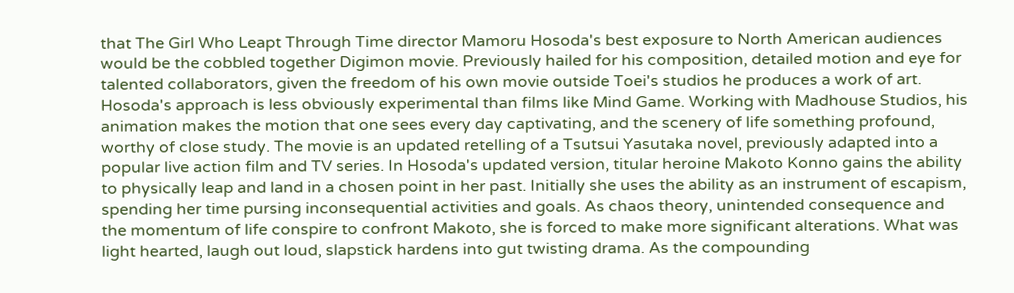that The Girl Who Leapt Through Time director Mamoru Hosoda's best exposure to North American audiences would be the cobbled together Digimon movie. Previously hailed for his composition, detailed motion and eye for talented collaborators, given the freedom of his own movie outside Toei's studios he produces a work of art. Hosoda's approach is less obviously experimental than films like Mind Game. Working with Madhouse Studios, his animation makes the motion that one sees every day captivating, and the scenery of life something profound, worthy of close study. The movie is an updated retelling of a Tsutsui Yasutaka novel, previously adapted into a popular live action film and TV series. In Hosoda's updated version, titular heroine Makoto Konno gains the ability to physically leap and land in a chosen point in her past. Initially she uses the ability as an instrument of escapism, spending her time pursing inconsequential activities and goals. As chaos theory, unintended consequence and the momentum of life conspire to confront Makoto, she is forced to make more significant alterations. What was light hearted, laugh out loud, slapstick hardens into gut twisting drama. As the compounding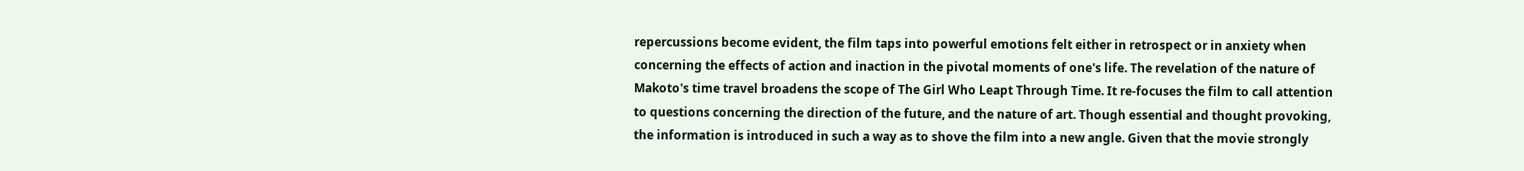repercussions become evident, the film taps into powerful emotions felt either in retrospect or in anxiety when concerning the effects of action and inaction in the pivotal moments of one's life. The revelation of the nature of Makoto's time travel broadens the scope of The Girl Who Leapt Through Time. It re-focuses the film to call attention to questions concerning the direction of the future, and the nature of art. Though essential and thought provoking, the information is introduced in such a way as to shove the film into a new angle. Given that the movie strongly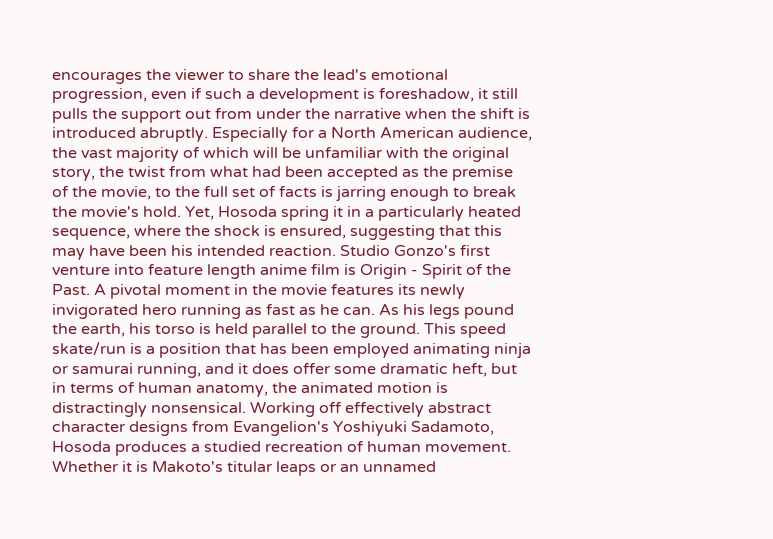encourages the viewer to share the lead's emotional progression, even if such a development is foreshadow, it still pulls the support out from under the narrative when the shift is introduced abruptly. Especially for a North American audience, the vast majority of which will be unfamiliar with the original story, the twist from what had been accepted as the premise of the movie, to the full set of facts is jarring enough to break the movie's hold. Yet, Hosoda spring it in a particularly heated sequence, where the shock is ensured, suggesting that this may have been his intended reaction. Studio Gonzo's first venture into feature length anime film is Origin - Spirit of the Past. A pivotal moment in the movie features its newly invigorated hero running as fast as he can. As his legs pound the earth, his torso is held parallel to the ground. This speed skate/run is a position that has been employed animating ninja or samurai running, and it does offer some dramatic heft, but in terms of human anatomy, the animated motion is distractingly nonsensical. Working off effectively abstract character designs from Evangelion's Yoshiyuki Sadamoto, Hosoda produces a studied recreation of human movement. Whether it is Makoto's titular leaps or an unnamed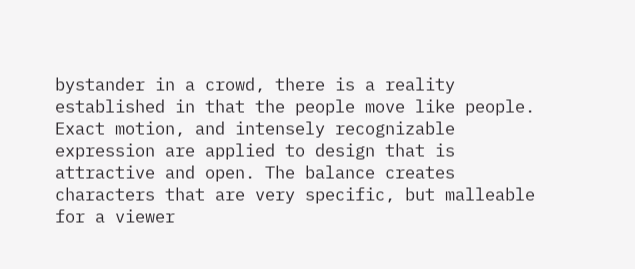bystander in a crowd, there is a reality established in that the people move like people. Exact motion, and intensely recognizable expression are applied to design that is attractive and open. The balance creates characters that are very specific, but malleable for a viewer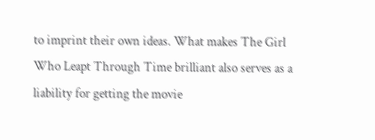to imprint their own ideas. What makes The Girl Who Leapt Through Time brilliant also serves as a liability for getting the movie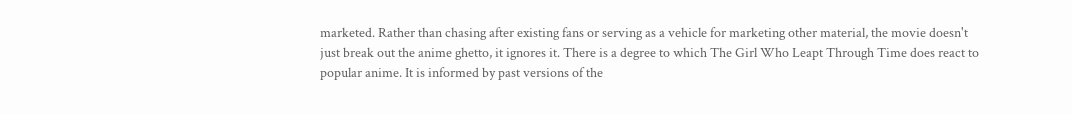marketed. Rather than chasing after existing fans or serving as a vehicle for marketing other material, the movie doesn't just break out the anime ghetto, it ignores it. There is a degree to which The Girl Who Leapt Through Time does react to popular anime. It is informed by past versions of the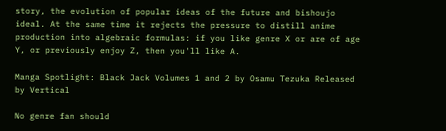story, the evolution of popular ideas of the future and bishoujo ideal. At the same time it rejects the pressure to distill anime production into algebraic formulas: if you like genre X or are of age Y, or previously enjoy Z, then you'll like A.

Manga Spotlight: Black Jack Volumes 1 and 2 by Osamu Tezuka Released by Vertical

No genre fan should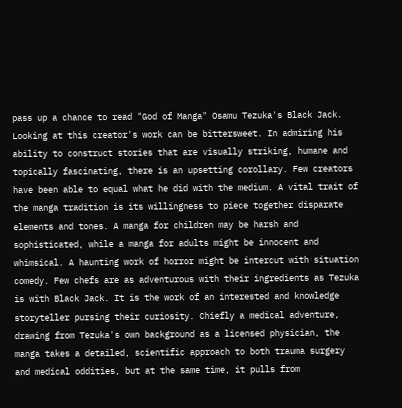pass up a chance to read "God of Manga" Osamu Tezuka's Black Jack. Looking at this creator's work can be bittersweet. In admiring his ability to construct stories that are visually striking, humane and topically fascinating, there is an upsetting corollary. Few creators have been able to equal what he did with the medium. A vital trait of the manga tradition is its willingness to piece together disparate elements and tones. A manga for children may be harsh and sophisticated, while a manga for adults might be innocent and whimsical. A haunting work of horror might be intercut with situation comedy. Few chefs are as adventurous with their ingredients as Tezuka is with Black Jack. It is the work of an interested and knowledge storyteller pursing their curiosity. Chiefly a medical adventure, drawing from Tezuka's own background as a licensed physician, the manga takes a detailed, scientific approach to both trauma surgery and medical oddities, but at the same time, it pulls from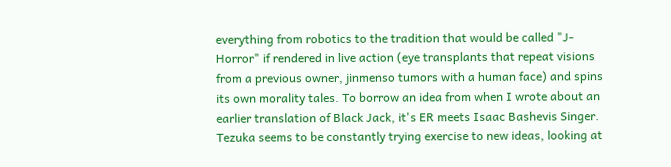everything from robotics to the tradition that would be called "J-Horror" if rendered in live action (eye transplants that repeat visions from a previous owner, jinmenso tumors with a human face) and spins its own morality tales. To borrow an idea from when I wrote about an earlier translation of Black Jack, it's ER meets Isaac Bashevis Singer. Tezuka seems to be constantly trying exercise to new ideas, looking at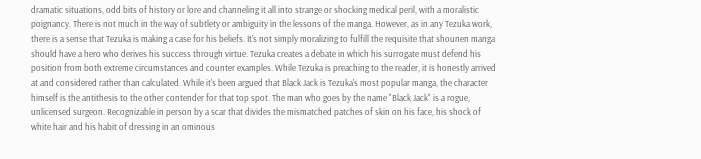dramatic situations, odd bits of history or lore and channeling it all into strange or shocking medical peril, with a moralistic poignancy. There is not much in the way of subtlety or ambiguity in the lessons of the manga. However, as in any Tezuka work, there is a sense that Tezuka is making a case for his beliefs. It's not simply moralizing to fulfill the requisite that shounen manga should have a hero who derives his success through virtue. Tezuka creates a debate in which his surrogate must defend his position from both extreme circumstances and counter examples. While Tezuka is preaching to the reader, it is honestly arrived at and considered rather than calculated. While it's been argued that Black Jack is Tezuka's most popular manga, the character himself is the antithesis to the other contender for that top spot. The man who goes by the name "Black Jack" is a rogue, unlicensed surgeon. Recognizable in person by a scar that divides the mismatched patches of skin on his face, his shock of white hair and his habit of dressing in an ominous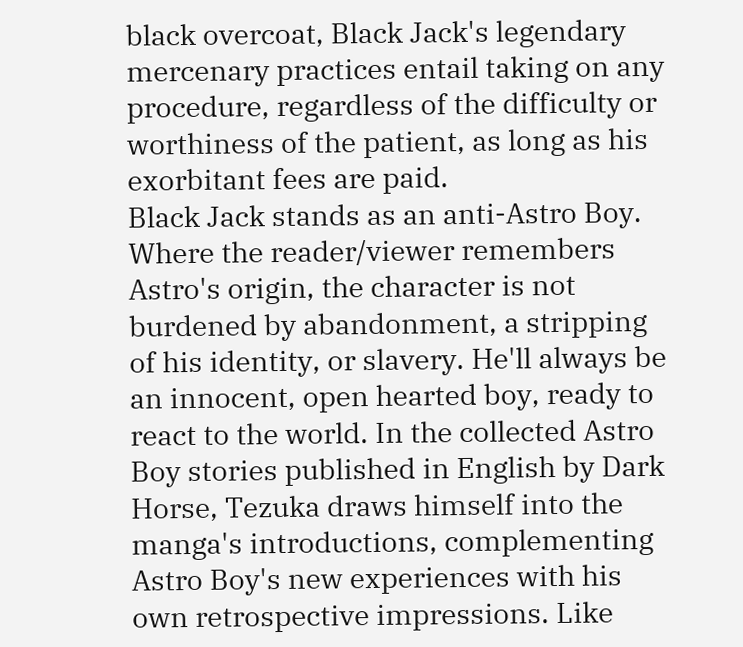black overcoat, Black Jack's legendary mercenary practices entail taking on any procedure, regardless of the difficulty or worthiness of the patient, as long as his exorbitant fees are paid.
Black Jack stands as an anti-Astro Boy. Where the reader/viewer remembers Astro's origin, the character is not burdened by abandonment, a stripping of his identity, or slavery. He'll always be an innocent, open hearted boy, ready to react to the world. In the collected Astro Boy stories published in English by Dark Horse, Tezuka draws himself into the manga's introductions, complementing Astro Boy's new experiences with his own retrospective impressions. Like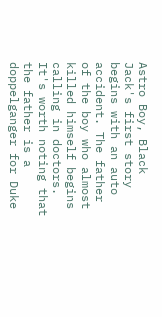Astro Boy, Black Jack's first story begins with an auto accident. The father of the boy who almost killed himself begins calling in doctors. It's worth noting that the father is a doppelganger for Duke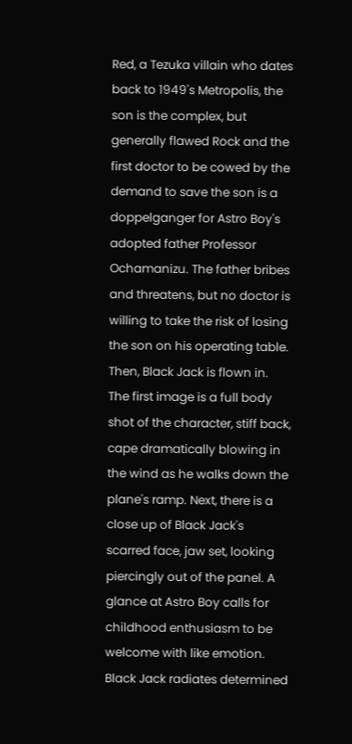Red, a Tezuka villain who dates back to 1949's Metropolis, the son is the complex, but generally flawed Rock and the first doctor to be cowed by the demand to save the son is a doppelganger for Astro Boy's adopted father Professor Ochamanizu. The father bribes and threatens, but no doctor is willing to take the risk of losing the son on his operating table. Then, Black Jack is flown in. The first image is a full body shot of the character, stiff back, cape dramatically blowing in the wind as he walks down the plane's ramp. Next, there is a close up of Black Jack's scarred face, jaw set, looking piercingly out of the panel. A glance at Astro Boy calls for childhood enthusiasm to be welcome with like emotion. Black Jack radiates determined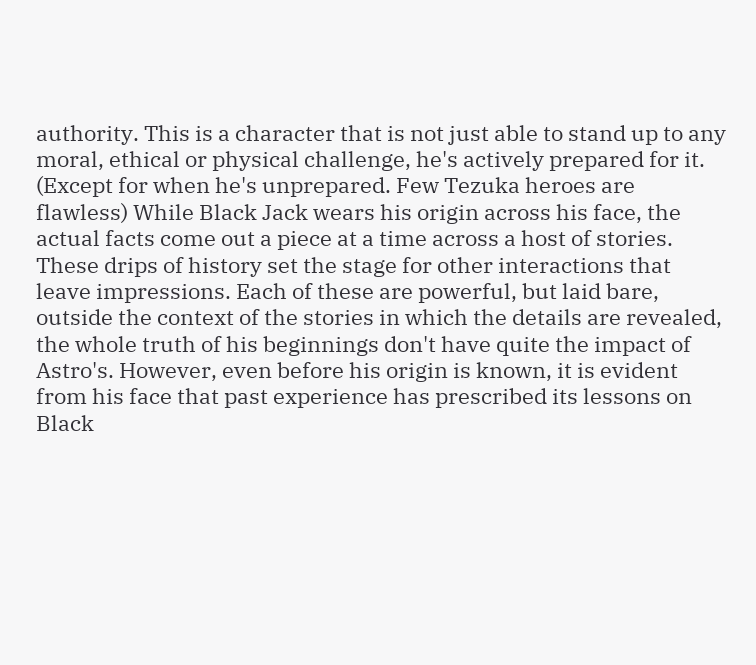authority. This is a character that is not just able to stand up to any moral, ethical or physical challenge, he's actively prepared for it. (Except for when he's unprepared. Few Tezuka heroes are flawless) While Black Jack wears his origin across his face, the actual facts come out a piece at a time across a host of stories. These drips of history set the stage for other interactions that leave impressions. Each of these are powerful, but laid bare, outside the context of the stories in which the details are revealed, the whole truth of his beginnings don't have quite the impact of Astro's. However, even before his origin is known, it is evident from his face that past experience has prescribed its lessons on Black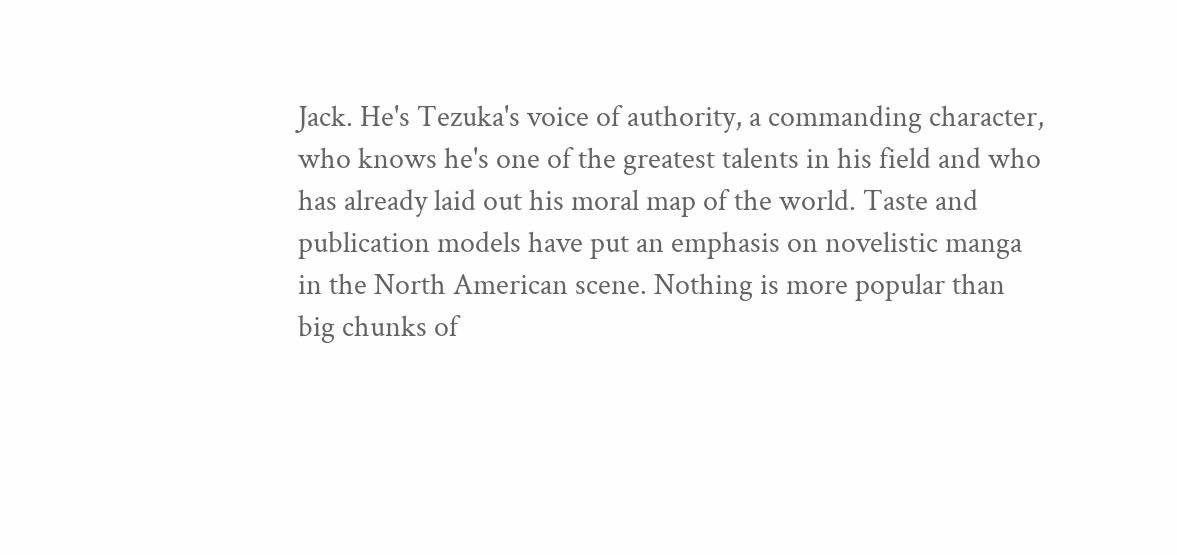Jack. He's Tezuka's voice of authority, a commanding character, who knows he's one of the greatest talents in his field and who has already laid out his moral map of the world. Taste and publication models have put an emphasis on novelistic manga in the North American scene. Nothing is more popular than big chunks of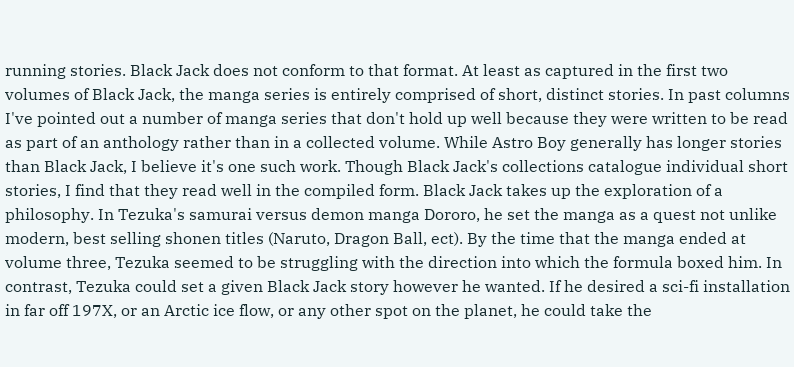running stories. Black Jack does not conform to that format. At least as captured in the first two volumes of Black Jack, the manga series is entirely comprised of short, distinct stories. In past columns I've pointed out a number of manga series that don't hold up well because they were written to be read as part of an anthology rather than in a collected volume. While Astro Boy generally has longer stories than Black Jack, I believe it's one such work. Though Black Jack's collections catalogue individual short stories, I find that they read well in the compiled form. Black Jack takes up the exploration of a philosophy. In Tezuka's samurai versus demon manga Dororo, he set the manga as a quest not unlike modern, best selling shonen titles (Naruto, Dragon Ball, ect). By the time that the manga ended at volume three, Tezuka seemed to be struggling with the direction into which the formula boxed him. In contrast, Tezuka could set a given Black Jack story however he wanted. If he desired a sci-fi installation in far off 197X, or an Arctic ice flow, or any other spot on the planet, he could take the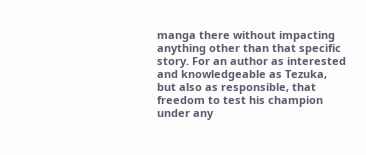manga there without impacting anything other than that specific story. For an author as interested and knowledgeable as Tezuka, but also as responsible, that freedom to test his champion under any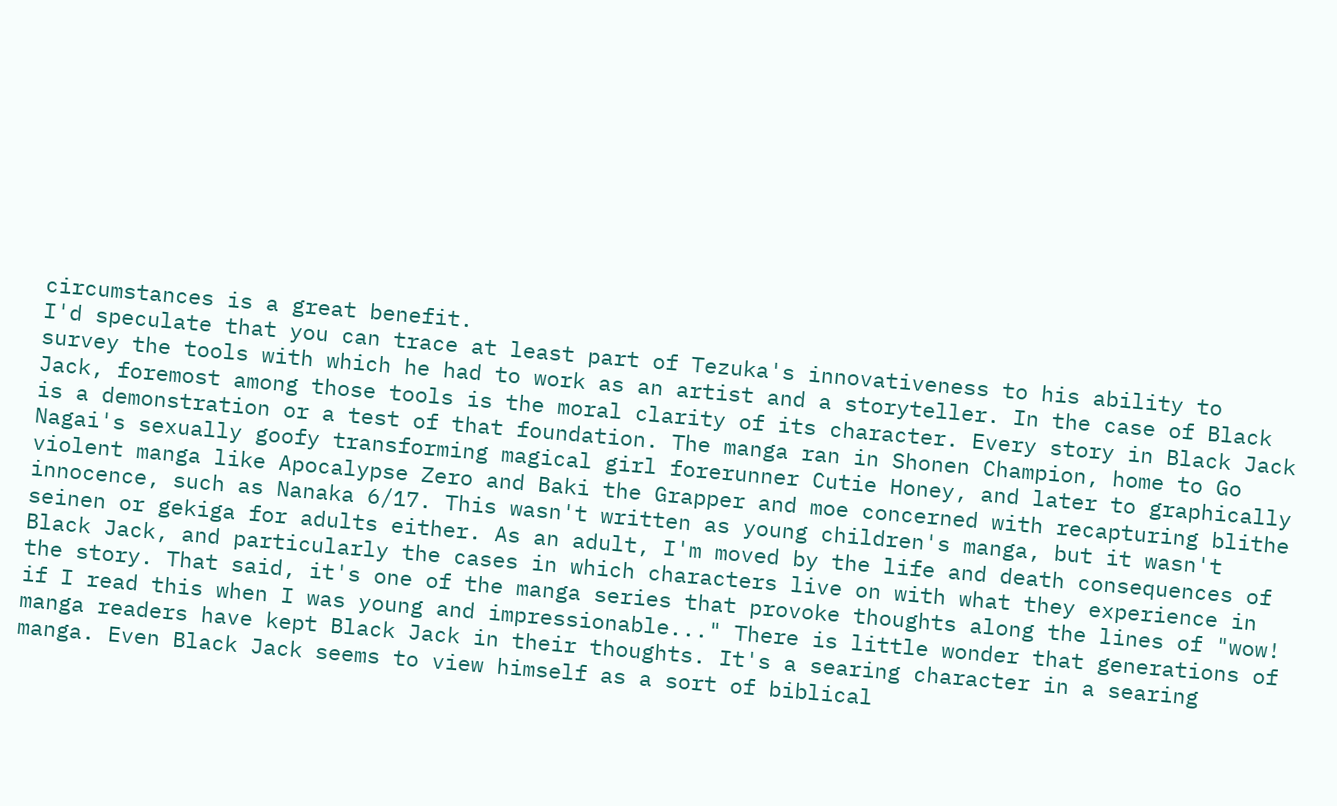circumstances is a great benefit.
I'd speculate that you can trace at least part of Tezuka's innovativeness to his ability to survey the tools with which he had to work as an artist and a storyteller. In the case of Black Jack, foremost among those tools is the moral clarity of its character. Every story in Black Jack is a demonstration or a test of that foundation. The manga ran in Shonen Champion, home to Go Nagai's sexually goofy transforming magical girl forerunner Cutie Honey, and later to graphically violent manga like Apocalypse Zero and Baki the Grapper and moe concerned with recapturing blithe innocence, such as Nanaka 6/17. This wasn't written as young children's manga, but it wasn't seinen or gekiga for adults either. As an adult, I'm moved by the life and death consequences of Black Jack, and particularly the cases in which characters live on with what they experience in the story. That said, it's one of the manga series that provoke thoughts along the lines of "wow! if I read this when I was young and impressionable..." There is little wonder that generations of manga readers have kept Black Jack in their thoughts. It's a searing character in a searing manga. Even Black Jack seems to view himself as a sort of biblical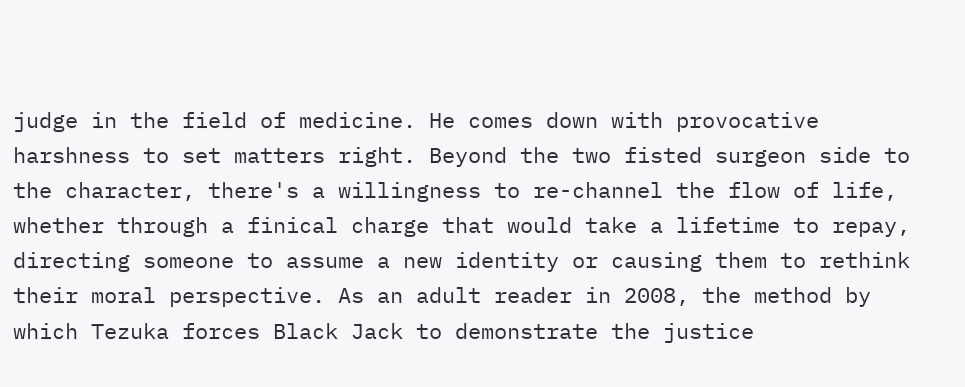judge in the field of medicine. He comes down with provocative harshness to set matters right. Beyond the two fisted surgeon side to the character, there's a willingness to re-channel the flow of life, whether through a finical charge that would take a lifetime to repay, directing someone to assume a new identity or causing them to rethink their moral perspective. As an adult reader in 2008, the method by which Tezuka forces Black Jack to demonstrate the justice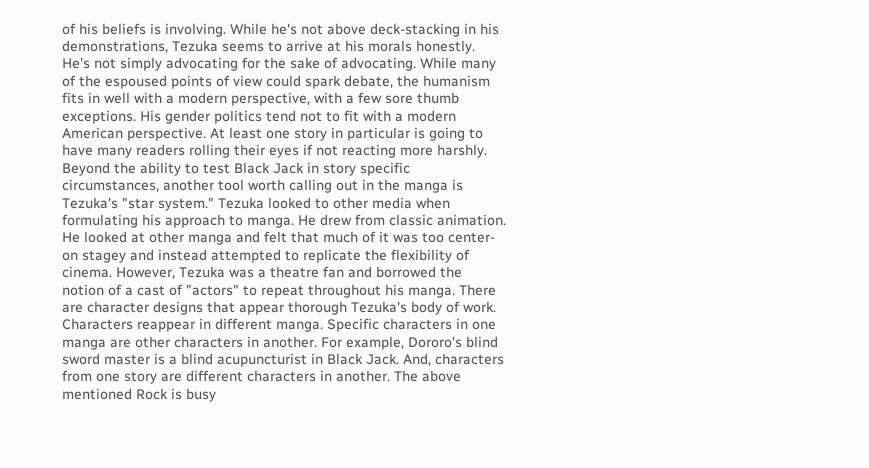of his beliefs is involving. While he's not above deck-stacking in his demonstrations, Tezuka seems to arrive at his morals honestly. He's not simply advocating for the sake of advocating. While many of the espoused points of view could spark debate, the humanism fits in well with a modern perspective, with a few sore thumb exceptions. His gender politics tend not to fit with a modern American perspective. At least one story in particular is going to have many readers rolling their eyes if not reacting more harshly. Beyond the ability to test Black Jack in story specific circumstances, another tool worth calling out in the manga is Tezuka's "star system." Tezuka looked to other media when formulating his approach to manga. He drew from classic animation. He looked at other manga and felt that much of it was too center-on stagey and instead attempted to replicate the flexibility of cinema. However, Tezuka was a theatre fan and borrowed the notion of a cast of "actors" to repeat throughout his manga. There are character designs that appear thorough Tezuka's body of work. Characters reappear in different manga. Specific characters in one manga are other characters in another. For example, Dororo's blind sword master is a blind acupuncturist in Black Jack. And, characters from one story are different characters in another. The above mentioned Rock is busy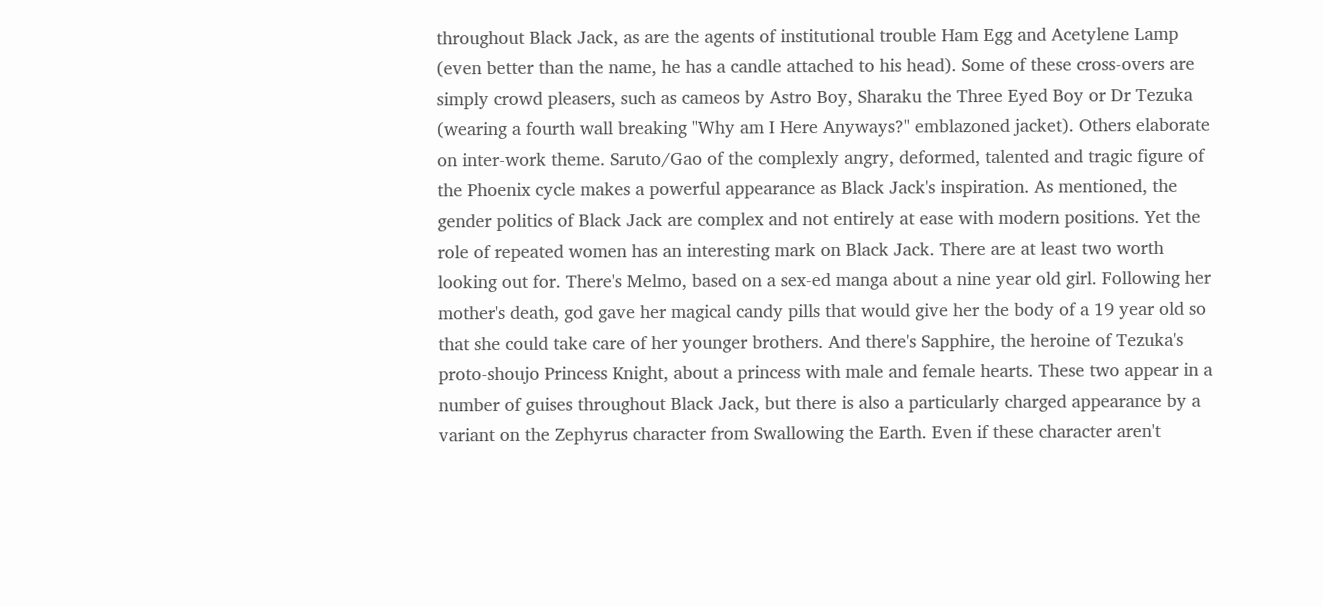throughout Black Jack, as are the agents of institutional trouble Ham Egg and Acetylene Lamp (even better than the name, he has a candle attached to his head). Some of these cross-overs are simply crowd pleasers, such as cameos by Astro Boy, Sharaku the Three Eyed Boy or Dr Tezuka (wearing a fourth wall breaking "Why am I Here Anyways?" emblazoned jacket). Others elaborate on inter-work theme. Saruto/Gao of the complexly angry, deformed, talented and tragic figure of the Phoenix cycle makes a powerful appearance as Black Jack's inspiration. As mentioned, the gender politics of Black Jack are complex and not entirely at ease with modern positions. Yet the role of repeated women has an interesting mark on Black Jack. There are at least two worth looking out for. There's Melmo, based on a sex-ed manga about a nine year old girl. Following her mother's death, god gave her magical candy pills that would give her the body of a 19 year old so that she could take care of her younger brothers. And there's Sapphire, the heroine of Tezuka's proto-shoujo Princess Knight, about a princess with male and female hearts. These two appear in a number of guises throughout Black Jack, but there is also a particularly charged appearance by a variant on the Zephyrus character from Swallowing the Earth. Even if these character aren't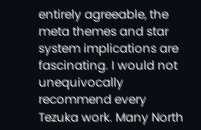entirely agreeable, the meta themes and star system implications are fascinating. I would not unequivocally recommend every Tezuka work. Many North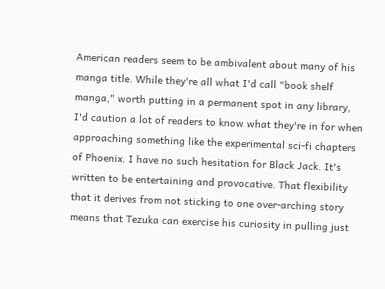American readers seem to be ambivalent about many of his manga title. While they're all what I'd call "book shelf manga," worth putting in a permanent spot in any library, I'd caution a lot of readers to know what they're in for when approaching something like the experimental sci-fi chapters of Phoenix. I have no such hesitation for Black Jack. It's written to be entertaining and provocative. That flexibility that it derives from not sticking to one over-arching story means that Tezuka can exercise his curiosity in pulling just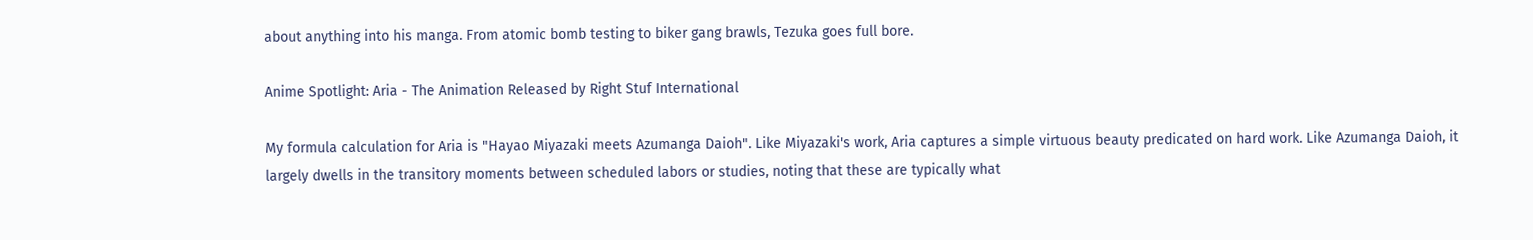about anything into his manga. From atomic bomb testing to biker gang brawls, Tezuka goes full bore.

Anime Spotlight: Aria - The Animation Released by Right Stuf International

My formula calculation for Aria is "Hayao Miyazaki meets Azumanga Daioh". Like Miyazaki's work, Aria captures a simple virtuous beauty predicated on hard work. Like Azumanga Daioh, it largely dwells in the transitory moments between scheduled labors or studies, noting that these are typically what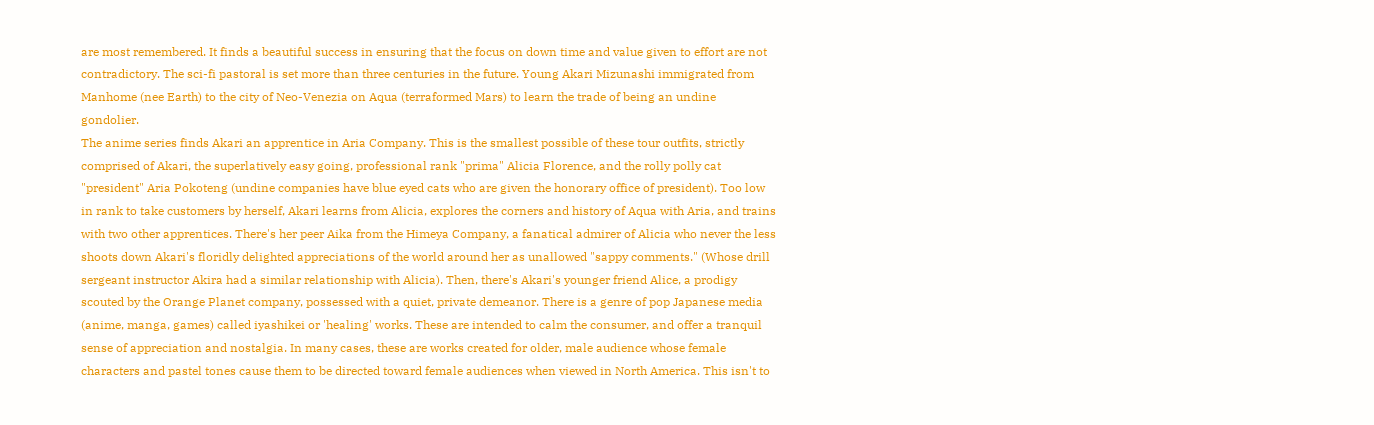are most remembered. It finds a beautiful success in ensuring that the focus on down time and value given to effort are not contradictory. The sci-fi pastoral is set more than three centuries in the future. Young Akari Mizunashi immigrated from Manhome (nee Earth) to the city of Neo-Venezia on Aqua (terraformed Mars) to learn the trade of being an undine gondolier.
The anime series finds Akari an apprentice in Aria Company. This is the smallest possible of these tour outfits, strictly comprised of Akari, the superlatively easy going, professional rank "prima" Alicia Florence, and the rolly polly cat "president" Aria Pokoteng (undine companies have blue eyed cats who are given the honorary office of president). Too low in rank to take customers by herself, Akari learns from Alicia, explores the corners and history of Aqua with Aria, and trains with two other apprentices. There's her peer Aika from the Himeya Company, a fanatical admirer of Alicia who never the less shoots down Akari's floridly delighted appreciations of the world around her as unallowed "sappy comments." (Whose drill sergeant instructor Akira had a similar relationship with Alicia). Then, there's Akari's younger friend Alice, a prodigy scouted by the Orange Planet company, possessed with a quiet, private demeanor. There is a genre of pop Japanese media (anime, manga, games) called iyashikei or 'healing' works. These are intended to calm the consumer, and offer a tranquil sense of appreciation and nostalgia. In many cases, these are works created for older, male audience whose female characters and pastel tones cause them to be directed toward female audiences when viewed in North America. This isn't to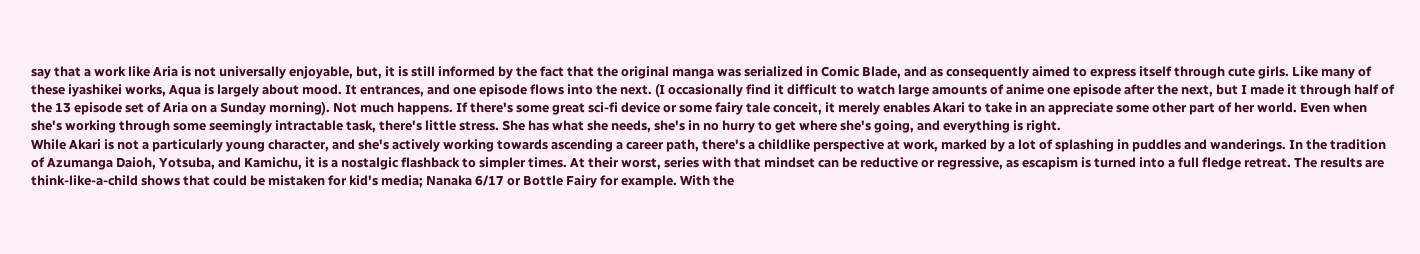say that a work like Aria is not universally enjoyable, but, it is still informed by the fact that the original manga was serialized in Comic Blade, and as consequently aimed to express itself through cute girls. Like many of these iyashikei works, Aqua is largely about mood. It entrances, and one episode flows into the next. (I occasionally find it difficult to watch large amounts of anime one episode after the next, but I made it through half of the 13 episode set of Aria on a Sunday morning). Not much happens. If there's some great sci-fi device or some fairy tale conceit, it merely enables Akari to take in an appreciate some other part of her world. Even when she's working through some seemingly intractable task, there's little stress. She has what she needs, she's in no hurry to get where she's going, and everything is right.
While Akari is not a particularly young character, and she's actively working towards ascending a career path, there's a childlike perspective at work, marked by a lot of splashing in puddles and wanderings. In the tradition of Azumanga Daioh, Yotsuba, and Kamichu, it is a nostalgic flashback to simpler times. At their worst, series with that mindset can be reductive or regressive, as escapism is turned into a full fledge retreat. The results are think-like-a-child shows that could be mistaken for kid's media; Nanaka 6/17 or Bottle Fairy for example. With the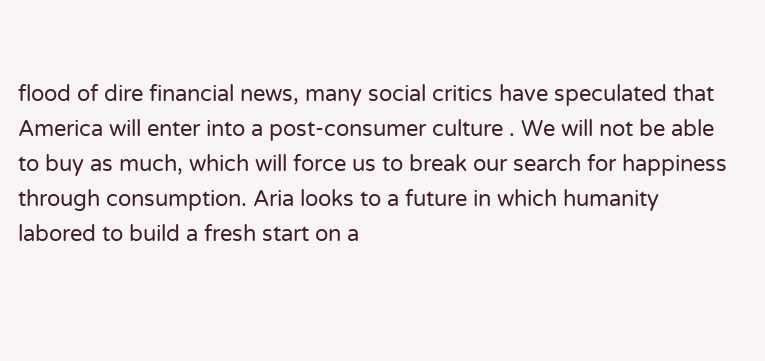flood of dire financial news, many social critics have speculated that America will enter into a post-consumer culture . We will not be able to buy as much, which will force us to break our search for happiness through consumption. Aria looks to a future in which humanity labored to build a fresh start on a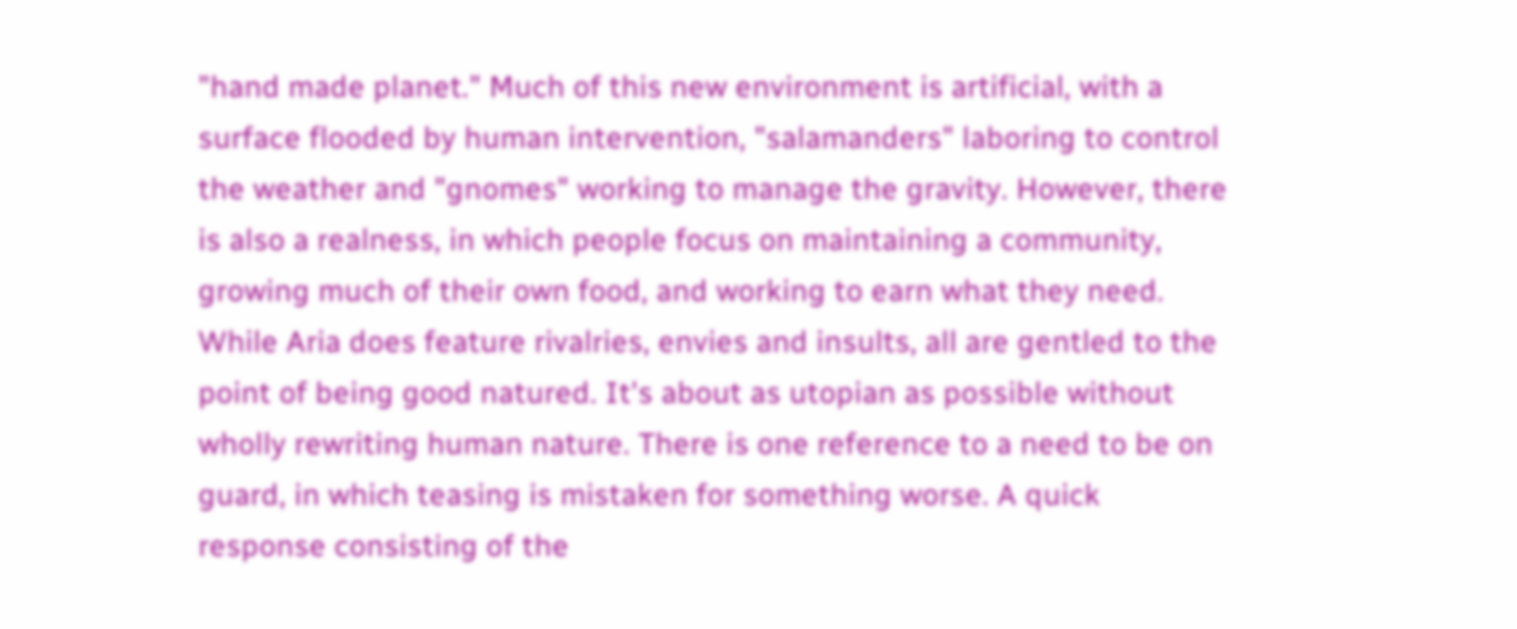"hand made planet." Much of this new environment is artificial, with a surface flooded by human intervention, "salamanders" laboring to control the weather and "gnomes" working to manage the gravity. However, there is also a realness, in which people focus on maintaining a community, growing much of their own food, and working to earn what they need. While Aria does feature rivalries, envies and insults, all are gentled to the point of being good natured. It's about as utopian as possible without wholly rewriting human nature. There is one reference to a need to be on guard, in which teasing is mistaken for something worse. A quick response consisting of the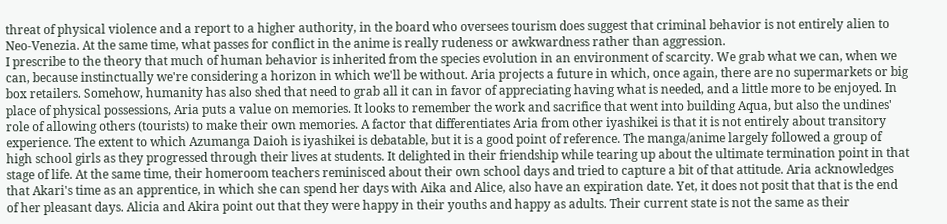threat of physical violence and a report to a higher authority, in the board who oversees tourism does suggest that criminal behavior is not entirely alien to Neo-Venezia. At the same time, what passes for conflict in the anime is really rudeness or awkwardness rather than aggression.
I prescribe to the theory that much of human behavior is inherited from the species evolution in an environment of scarcity. We grab what we can, when we can, because instinctually we're considering a horizon in which we'll be without. Aria projects a future in which, once again, there are no supermarkets or big box retailers. Somehow, humanity has also shed that need to grab all it can in favor of appreciating having what is needed, and a little more to be enjoyed. In place of physical possessions, Aria puts a value on memories. It looks to remember the work and sacrifice that went into building Aqua, but also the undines' role of allowing others (tourists) to make their own memories. A factor that differentiates Aria from other iyashikei is that it is not entirely about transitory experience. The extent to which Azumanga Daioh is iyashikei is debatable, but it is a good point of reference. The manga/anime largely followed a group of high school girls as they progressed through their lives at students. It delighted in their friendship while tearing up about the ultimate termination point in that stage of life. At the same time, their homeroom teachers reminisced about their own school days and tried to capture a bit of that attitude. Aria acknowledges that Akari's time as an apprentice, in which she can spend her days with Aika and Alice, also have an expiration date. Yet, it does not posit that that is the end of her pleasant days. Alicia and Akira point out that they were happy in their youths and happy as adults. Their current state is not the same as their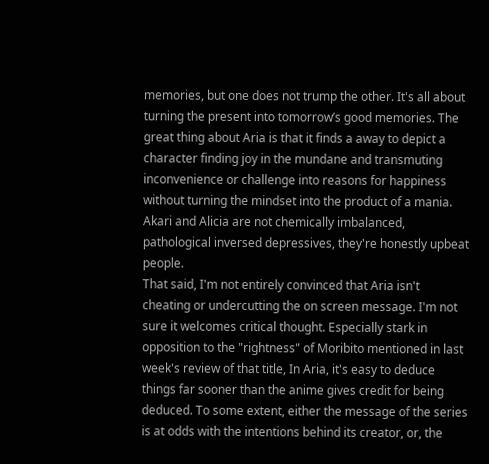memories, but one does not trump the other. It's all about turning the present into tomorrow’s good memories. The great thing about Aria is that it finds a away to depict a character finding joy in the mundane and transmuting inconvenience or challenge into reasons for happiness without turning the mindset into the product of a mania. Akari and Alicia are not chemically imbalanced, pathological inversed depressives, they're honestly upbeat people.
That said, I'm not entirely convinced that Aria isn't cheating or undercutting the on screen message. I'm not sure it welcomes critical thought. Especially stark in opposition to the "rightness" of Moribito mentioned in last week's review of that title, In Aria, it's easy to deduce things far sooner than the anime gives credit for being deduced. To some extent, either the message of the series is at odds with the intentions behind its creator, or, the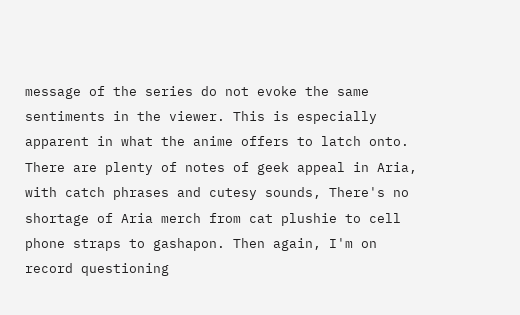message of the series do not evoke the same sentiments in the viewer. This is especially apparent in what the anime offers to latch onto. There are plenty of notes of geek appeal in Aria, with catch phrases and cutesy sounds, There's no shortage of Aria merch from cat plushie to cell phone straps to gashapon. Then again, I'm on record questioning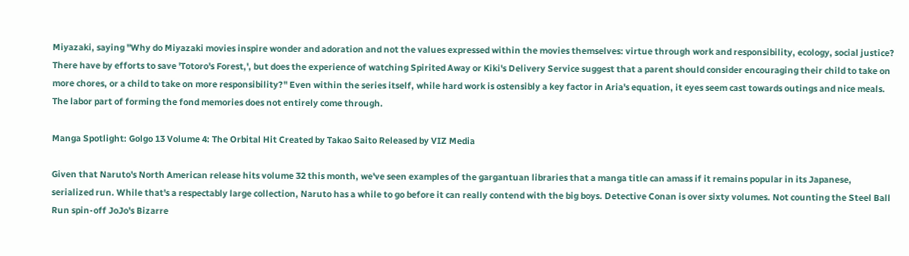Miyazaki, saying "Why do Miyazaki movies inspire wonder and adoration and not the values expressed within the movies themselves: virtue through work and responsibility, ecology, social justice? There have by efforts to save 'Totoro's Forest,', but does the experience of watching Spirited Away or Kiki's Delivery Service suggest that a parent should consider encouraging their child to take on more chores, or a child to take on more responsibility?" Even within the series itself, while hard work is ostensibly a key factor in Aria's equation, it eyes seem cast towards outings and nice meals. The labor part of forming the fond memories does not entirely come through.

Manga Spotlight: Golgo 13 Volume 4: The Orbital Hit Created by Takao Saito Released by VIZ Media

Given that Naruto's North American release hits volume 32 this month, we've seen examples of the gargantuan libraries that a manga title can amass if it remains popular in its Japanese, serialized run. While that's a respectably large collection, Naruto has a while to go before it can really contend with the big boys. Detective Conan is over sixty volumes. Not counting the Steel Ball Run spin-off JoJo's Bizarre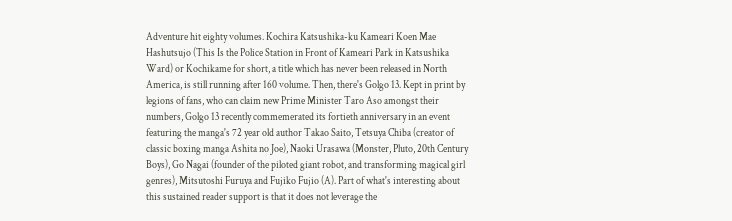Adventure hit eighty volumes. Kochira Katsushika-ku Kameari Koen Mae Hashutsujo (This Is the Police Station in Front of Kameari Park in Katsushika Ward) or Kochikame for short, a title which has never been released in North America, is still running after 160 volume. Then, there's Golgo 13. Kept in print by legions of fans, who can claim new Prime Minister Taro Aso amongst their numbers, Golgo 13 recently commemerated its fortieth anniversary in an event featuring the manga's 72 year old author Takao Saito, Tetsuya Chiba (creator of classic boxing manga Ashita no Joe), Naoki Urasawa (Monster, Pluto, 20th Century Boys), Go Nagai (founder of the piloted giant robot, and transforming magical girl genres), Mitsutoshi Furuya and Fujiko Fujio (A). Part of what's interesting about this sustained reader support is that it does not leverage the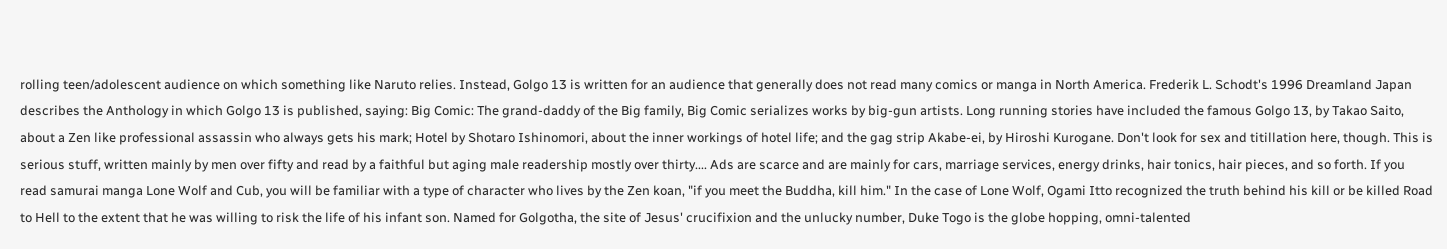rolling teen/adolescent audience on which something like Naruto relies. Instead, Golgo 13 is written for an audience that generally does not read many comics or manga in North America. Frederik L. Schodt's 1996 Dreamland Japan describes the Anthology in which Golgo 13 is published, saying: Big Comic: The grand-daddy of the Big family, Big Comic serializes works by big-gun artists. Long running stories have included the famous Golgo 13, by Takao Saito, about a Zen like professional assassin who always gets his mark; Hotel by Shotaro Ishinomori, about the inner workings of hotel life; and the gag strip Akabe-ei, by Hiroshi Kurogane. Don't look for sex and titillation here, though. This is serious stuff, written mainly by men over fifty and read by a faithful but aging male readership mostly over thirty.... Ads are scarce and are mainly for cars, marriage services, energy drinks, hair tonics, hair pieces, and so forth. If you read samurai manga Lone Wolf and Cub, you will be familiar with a type of character who lives by the Zen koan, "if you meet the Buddha, kill him." In the case of Lone Wolf, Ogami Itto recognized the truth behind his kill or be killed Road to Hell to the extent that he was willing to risk the life of his infant son. Named for Golgotha, the site of Jesus' crucifixion and the unlucky number, Duke Togo is the globe hopping, omni-talented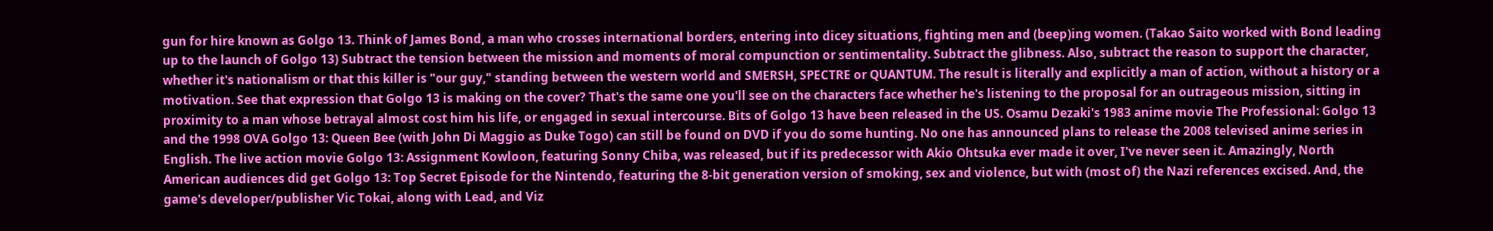gun for hire known as Golgo 13. Think of James Bond, a man who crosses international borders, entering into dicey situations, fighting men and (beep)ing women. (Takao Saito worked with Bond leading up to the launch of Golgo 13) Subtract the tension between the mission and moments of moral compunction or sentimentality. Subtract the glibness. Also, subtract the reason to support the character, whether it's nationalism or that this killer is "our guy," standing between the western world and SMERSH, SPECTRE or QUANTUM. The result is literally and explicitly a man of action, without a history or a motivation. See that expression that Golgo 13 is making on the cover? That's the same one you'll see on the characters face whether he's listening to the proposal for an outrageous mission, sitting in proximity to a man whose betrayal almost cost him his life, or engaged in sexual intercourse. Bits of Golgo 13 have been released in the US. Osamu Dezaki's 1983 anime movie The Professional: Golgo 13 and the 1998 OVA Golgo 13: Queen Bee (with John Di Maggio as Duke Togo) can still be found on DVD if you do some hunting. No one has announced plans to release the 2008 televised anime series in English. The live action movie Golgo 13: Assignment Kowloon, featuring Sonny Chiba, was released, but if its predecessor with Akio Ohtsuka ever made it over, I've never seen it. Amazingly, North American audiences did get Golgo 13: Top Secret Episode for the Nintendo, featuring the 8-bit generation version of smoking, sex and violence, but with (most of) the Nazi references excised. And, the game's developer/publisher Vic Tokai, along with Lead, and Viz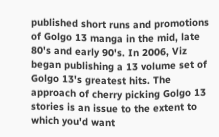published short runs and promotions of Golgo 13 manga in the mid, late 80's and early 90's. In 2006, Viz began publishing a 13 volume set of Golgo 13's greatest hits. The approach of cherry picking Golgo 13 stories is an issue to the extent to which you'd want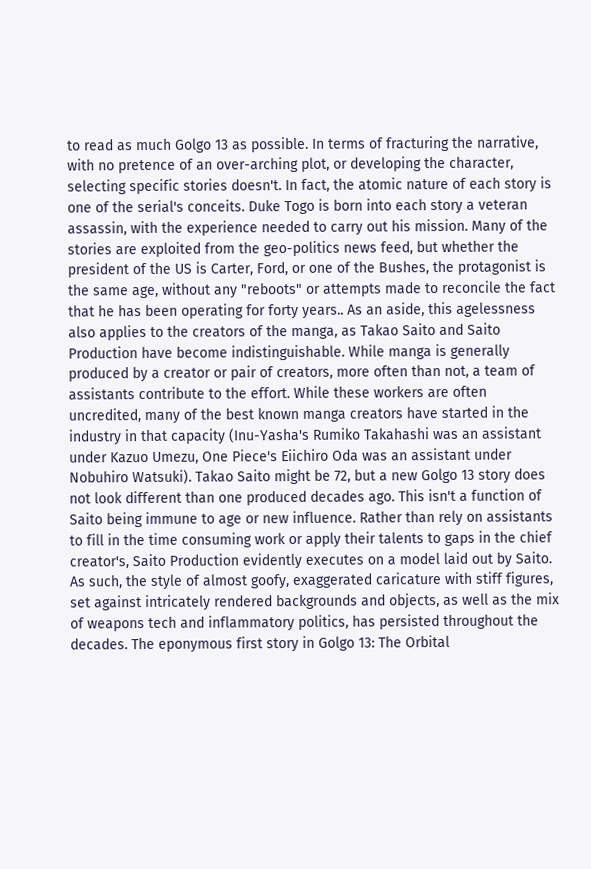to read as much Golgo 13 as possible. In terms of fracturing the narrative, with no pretence of an over-arching plot, or developing the character, selecting specific stories doesn't. In fact, the atomic nature of each story is one of the serial's conceits. Duke Togo is born into each story a veteran assassin, with the experience needed to carry out his mission. Many of the stories are exploited from the geo-politics news feed, but whether the president of the US is Carter, Ford, or one of the Bushes, the protagonist is the same age, without any "reboots" or attempts made to reconcile the fact that he has been operating for forty years.. As an aside, this agelessness also applies to the creators of the manga, as Takao Saito and Saito Production have become indistinguishable. While manga is generally produced by a creator or pair of creators, more often than not, a team of assistants contribute to the effort. While these workers are often uncredited, many of the best known manga creators have started in the industry in that capacity (Inu-Yasha's Rumiko Takahashi was an assistant under Kazuo Umezu, One Piece's Eiichiro Oda was an assistant under Nobuhiro Watsuki). Takao Saito might be 72, but a new Golgo 13 story does not look different than one produced decades ago. This isn't a function of Saito being immune to age or new influence. Rather than rely on assistants to fill in the time consuming work or apply their talents to gaps in the chief creator's, Saito Production evidently executes on a model laid out by Saito. As such, the style of almost goofy, exaggerated caricature with stiff figures, set against intricately rendered backgrounds and objects, as well as the mix of weapons tech and inflammatory politics, has persisted throughout the decades. The eponymous first story in Golgo 13: The Orbital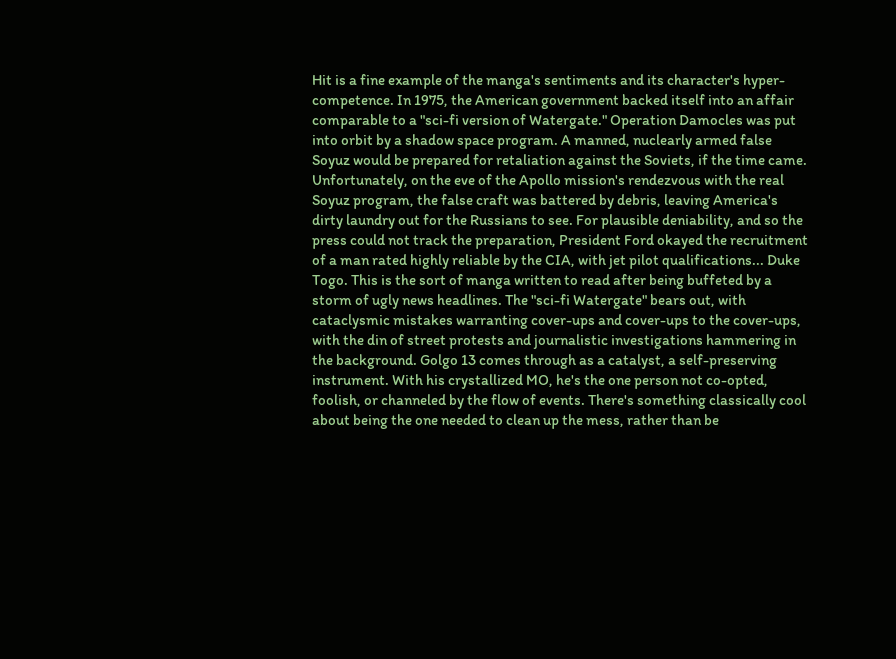Hit is a fine example of the manga's sentiments and its character's hyper-competence. In 1975, the American government backed itself into an affair comparable to a "sci-fi version of Watergate." Operation Damocles was put into orbit by a shadow space program. A manned, nuclearly armed false Soyuz would be prepared for retaliation against the Soviets, if the time came. Unfortunately, on the eve of the Apollo mission's rendezvous with the real Soyuz program, the false craft was battered by debris, leaving America's dirty laundry out for the Russians to see. For plausible deniability, and so the press could not track the preparation, President Ford okayed the recruitment of a man rated highly reliable by the CIA, with jet pilot qualifications... Duke Togo. This is the sort of manga written to read after being buffeted by a storm of ugly news headlines. The "sci-fi Watergate" bears out, with cataclysmic mistakes warranting cover-ups and cover-ups to the cover-ups, with the din of street protests and journalistic investigations hammering in the background. Golgo 13 comes through as a catalyst, a self-preserving instrument. With his crystallized MO, he's the one person not co-opted, foolish, or channeled by the flow of events. There's something classically cool about being the one needed to clean up the mess, rather than be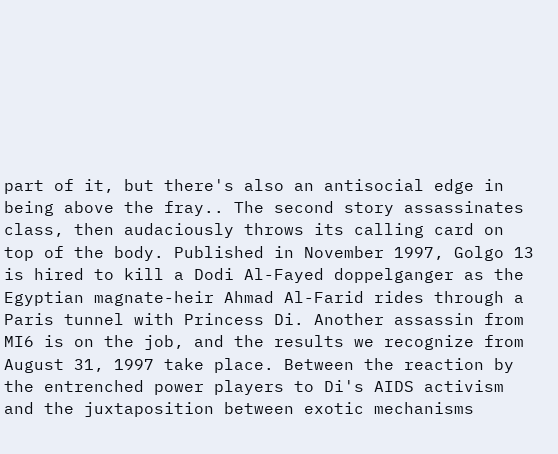part of it, but there's also an antisocial edge in being above the fray.. The second story assassinates class, then audaciously throws its calling card on top of the body. Published in November 1997, Golgo 13 is hired to kill a Dodi Al-Fayed doppelganger as the Egyptian magnate-heir Ahmad Al-Farid rides through a Paris tunnel with Princess Di. Another assassin from MI6 is on the job, and the results we recognize from August 31, 1997 take place. Between the reaction by the entrenched power players to Di's AIDS activism and the juxtaposition between exotic mechanisms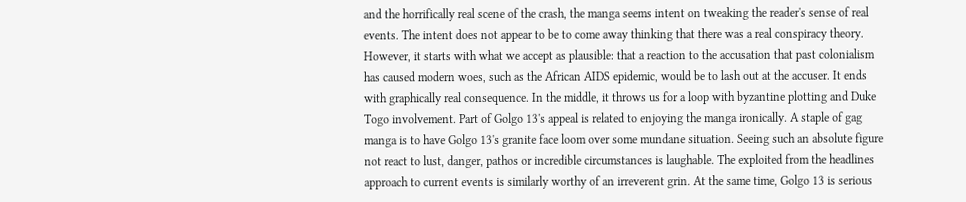and the horrifically real scene of the crash, the manga seems intent on tweaking the reader's sense of real events. The intent does not appear to be to come away thinking that there was a real conspiracy theory. However, it starts with what we accept as plausible: that a reaction to the accusation that past colonialism has caused modern woes, such as the African AIDS epidemic, would be to lash out at the accuser. It ends with graphically real consequence. In the middle, it throws us for a loop with byzantine plotting and Duke Togo involvement. Part of Golgo 13's appeal is related to enjoying the manga ironically. A staple of gag manga is to have Golgo 13's granite face loom over some mundane situation. Seeing such an absolute figure not react to lust, danger, pathos or incredible circumstances is laughable. The exploited from the headlines approach to current events is similarly worthy of an irreverent grin. At the same time, Golgo 13 is serious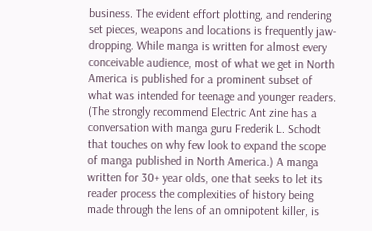business. The evident effort plotting, and rendering set pieces, weapons and locations is frequently jaw-dropping. While manga is written for almost every conceivable audience, most of what we get in North America is published for a prominent subset of what was intended for teenage and younger readers. (The strongly recommend Electric Ant zine has a conversation with manga guru Frederik L. Schodt that touches on why few look to expand the scope of manga published in North America.) A manga written for 30+ year olds, one that seeks to let its reader process the complexities of history being made through the lens of an omnipotent killer, is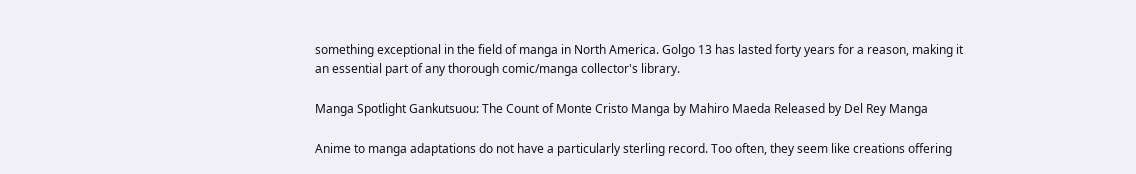something exceptional in the field of manga in North America. Golgo 13 has lasted forty years for a reason, making it an essential part of any thorough comic/manga collector's library.

Manga Spotlight Gankutsuou: The Count of Monte Cristo Manga by Mahiro Maeda Released by Del Rey Manga

Anime to manga adaptations do not have a particularly sterling record. Too often, they seem like creations offering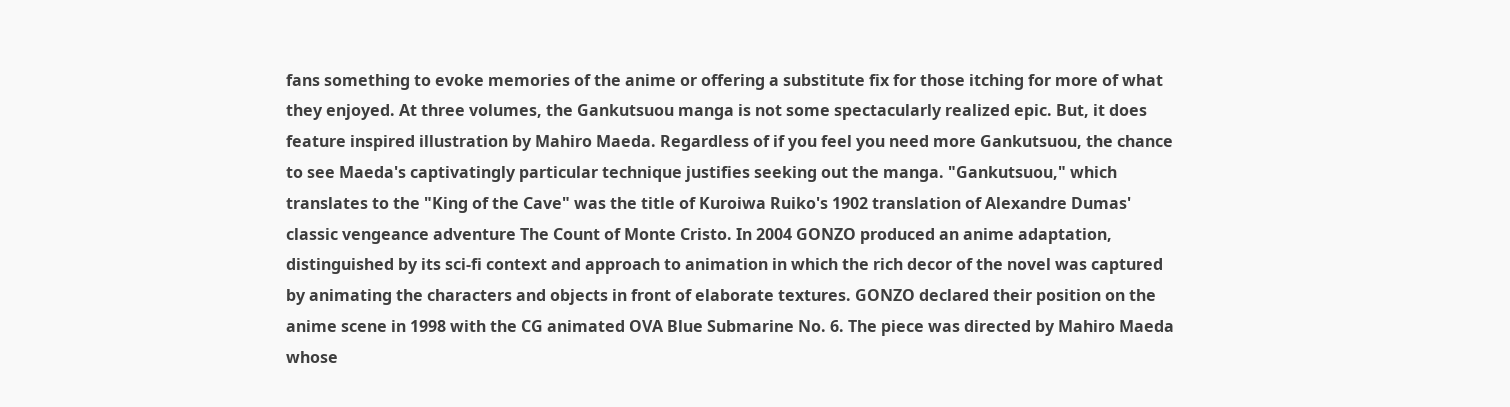fans something to evoke memories of the anime or offering a substitute fix for those itching for more of what they enjoyed. At three volumes, the Gankutsuou manga is not some spectacularly realized epic. But, it does feature inspired illustration by Mahiro Maeda. Regardless of if you feel you need more Gankutsuou, the chance to see Maeda's captivatingly particular technique justifies seeking out the manga. "Gankutsuou," which translates to the "King of the Cave" was the title of Kuroiwa Ruiko's 1902 translation of Alexandre Dumas' classic vengeance adventure The Count of Monte Cristo. In 2004 GONZO produced an anime adaptation, distinguished by its sci-fi context and approach to animation in which the rich decor of the novel was captured by animating the characters and objects in front of elaborate textures. GONZO declared their position on the anime scene in 1998 with the CG animated OVA Blue Submarine No. 6. The piece was directed by Mahiro Maeda whose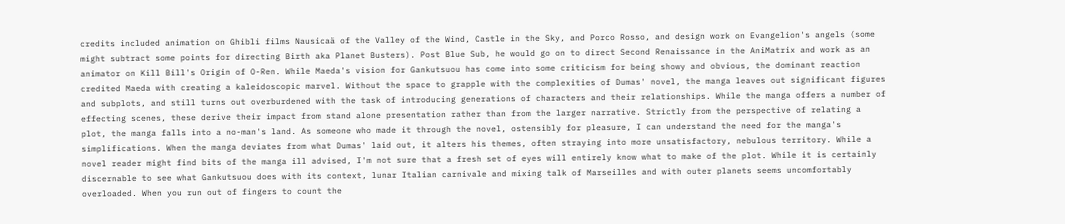credits included animation on Ghibli films Nausicaä of the Valley of the Wind, Castle in the Sky, and Porco Rosso, and design work on Evangelion's angels (some might subtract some points for directing Birth aka Planet Busters). Post Blue Sub, he would go on to direct Second Renaissance in the AniMatrix and work as an animator on Kill Bill's Origin of O-Ren. While Maeda's vision for Gankutsuou has come into some criticism for being showy and obvious, the dominant reaction credited Maeda with creating a kaleidoscopic marvel. Without the space to grapple with the complexities of Dumas' novel, the manga leaves out significant figures and subplots, and still turns out overburdened with the task of introducing generations of characters and their relationships. While the manga offers a number of effecting scenes, these derive their impact from stand alone presentation rather than from the larger narrative. Strictly from the perspective of relating a plot, the manga falls into a no-man's land. As someone who made it through the novel, ostensibly for pleasure, I can understand the need for the manga's simplifications. When the manga deviates from what Dumas' laid out, it alters his themes, often straying into more unsatisfactory, nebulous territory. While a novel reader might find bits of the manga ill advised, I'm not sure that a fresh set of eyes will entirely know what to make of the plot. While it is certainly discernable to see what Gankutsuou does with its context, lunar Italian carnivale and mixing talk of Marseilles and with outer planets seems uncomfortably overloaded. When you run out of fingers to count the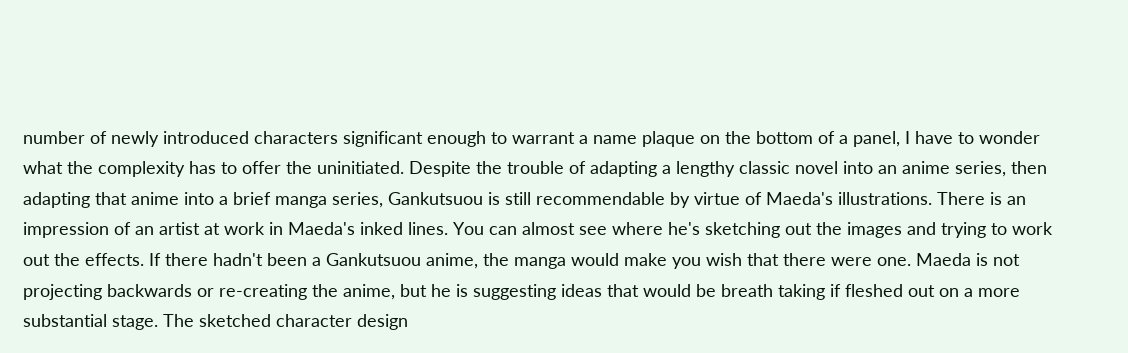number of newly introduced characters significant enough to warrant a name plaque on the bottom of a panel, I have to wonder what the complexity has to offer the uninitiated. Despite the trouble of adapting a lengthy classic novel into an anime series, then adapting that anime into a brief manga series, Gankutsuou is still recommendable by virtue of Maeda's illustrations. There is an impression of an artist at work in Maeda's inked lines. You can almost see where he's sketching out the images and trying to work out the effects. If there hadn't been a Gankutsuou anime, the manga would make you wish that there were one. Maeda is not projecting backwards or re-creating the anime, but he is suggesting ideas that would be breath taking if fleshed out on a more substantial stage. The sketched character design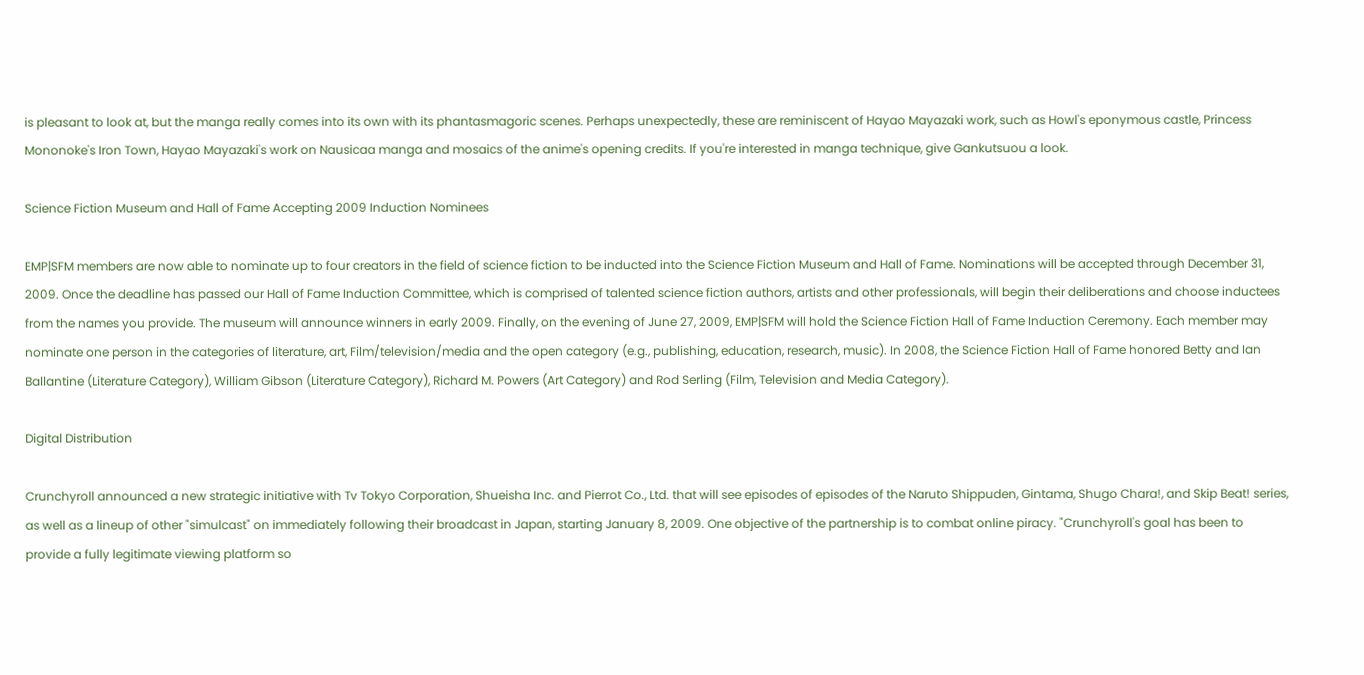is pleasant to look at, but the manga really comes into its own with its phantasmagoric scenes. Perhaps unexpectedly, these are reminiscent of Hayao Mayazaki work, such as Howl's eponymous castle, Princess Mononoke's Iron Town, Hayao Mayazaki's work on Nausicaa manga and mosaics of the anime's opening credits. If you're interested in manga technique, give Gankutsuou a look.

Science Fiction Museum and Hall of Fame Accepting 2009 Induction Nominees

EMP|SFM members are now able to nominate up to four creators in the field of science fiction to be inducted into the Science Fiction Museum and Hall of Fame. Nominations will be accepted through December 31, 2009. Once the deadline has passed our Hall of Fame Induction Committee, which is comprised of talented science fiction authors, artists and other professionals, will begin their deliberations and choose inductees from the names you provide. The museum will announce winners in early 2009. Finally, on the evening of June 27, 2009, EMP|SFM will hold the Science Fiction Hall of Fame Induction Ceremony. Each member may nominate one person in the categories of literature, art, Film/television/media and the open category (e.g., publishing, education, research, music). In 2008, the Science Fiction Hall of Fame honored Betty and Ian Ballantine (Literature Category), William Gibson (Literature Category), Richard M. Powers (Art Category) and Rod Serling (Film, Television and Media Category).

Digital Distribution

Crunchyroll announced a new strategic initiative with Tv Tokyo Corporation, Shueisha Inc. and Pierrot Co., Ltd. that will see episodes of episodes of the Naruto Shippuden, Gintama, Shugo Chara!, and Skip Beat! series, as well as a lineup of other "simulcast" on immediately following their broadcast in Japan, starting January 8, 2009. One objective of the partnership is to combat online piracy. "Crunchyroll's goal has been to provide a fully legitimate viewing platform so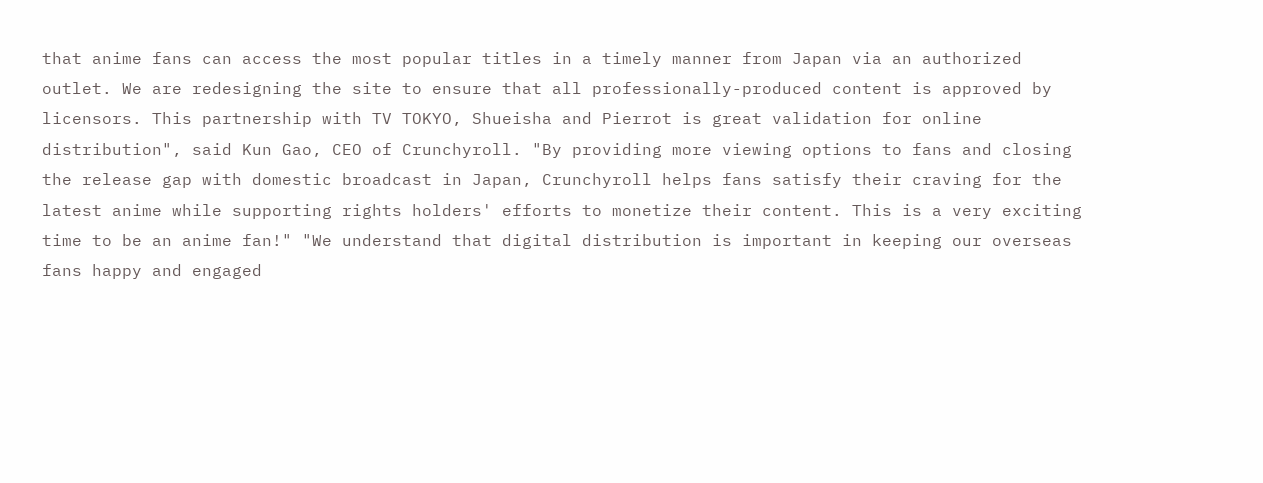that anime fans can access the most popular titles in a timely manner from Japan via an authorized outlet. We are redesigning the site to ensure that all professionally-produced content is approved by licensors. This partnership with TV TOKYO, Shueisha and Pierrot is great validation for online distribution", said Kun Gao, CEO of Crunchyroll. "By providing more viewing options to fans and closing the release gap with domestic broadcast in Japan, Crunchyroll helps fans satisfy their craving for the latest anime while supporting rights holders' efforts to monetize their content. This is a very exciting time to be an anime fan!" "We understand that digital distribution is important in keeping our overseas fans happy and engaged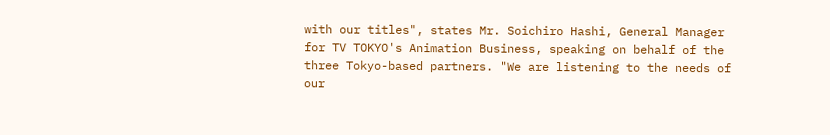with our titles", states Mr. Soichiro Hashi, General Manager for TV TOKYO's Animation Business, speaking on behalf of the three Tokyo-based partners. "We are listening to the needs of our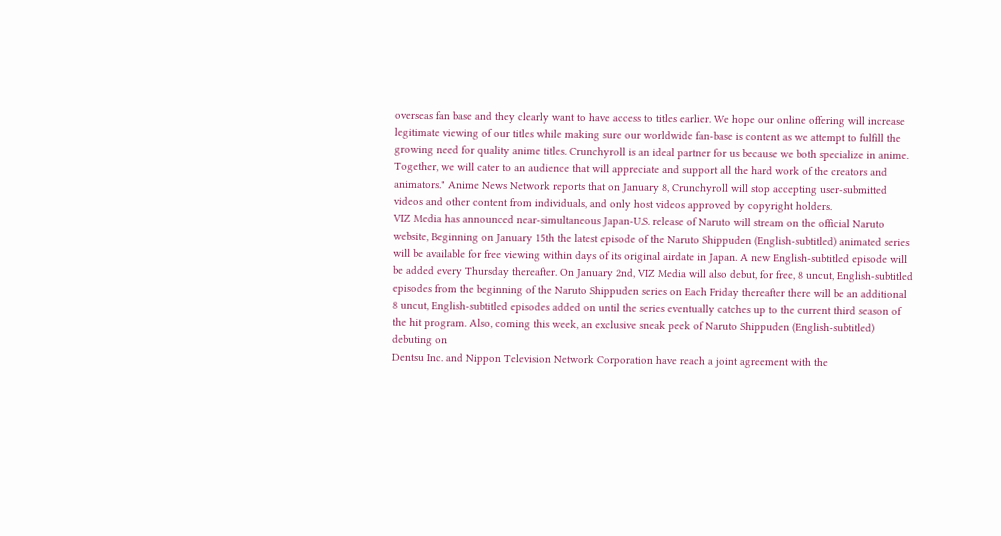overseas fan base and they clearly want to have access to titles earlier. We hope our online offering will increase legitimate viewing of our titles while making sure our worldwide fan-base is content as we attempt to fulfill the growing need for quality anime titles. Crunchyroll is an ideal partner for us because we both specialize in anime. Together, we will cater to an audience that will appreciate and support all the hard work of the creators and animators." Anime News Network reports that on January 8, Crunchyroll will stop accepting user-submitted videos and other content from individuals, and only host videos approved by copyright holders.
VIZ Media has announced near-simultaneous Japan-U.S. release of Naruto will stream on the official Naruto website, Beginning on January 15th the latest episode of the Naruto Shippuden (English-subtitled) animated series will be available for free viewing within days of its original airdate in Japan. A new English-subtitled episode will be added every Thursday thereafter. On January 2nd, VIZ Media will also debut, for free, 8 uncut, English-subtitled episodes from the beginning of the Naruto Shippuden series on Each Friday thereafter there will be an additional 8 uncut, English-subtitled episodes added on until the series eventually catches up to the current third season of the hit program. Also, coming this week, an exclusive sneak peek of Naruto Shippuden (English-subtitled) debuting on
Dentsu Inc. and Nippon Television Network Corporation have reach a joint agreement with the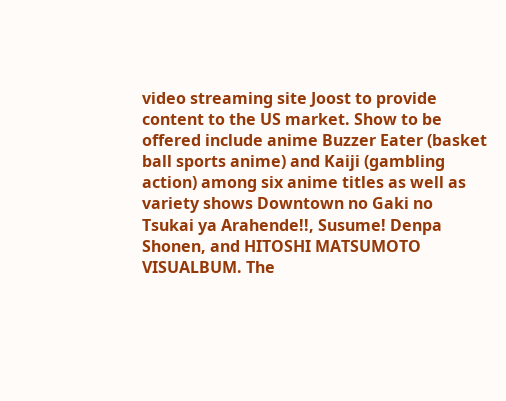video streaming site Joost to provide content to the US market. Show to be offered include anime Buzzer Eater (basket ball sports anime) and Kaiji (gambling action) among six anime titles as well as variety shows Downtown no Gaki no Tsukai ya Arahende!!, Susume! Denpa Shonen, and HITOSHI MATSUMOTO VISUALBUM. The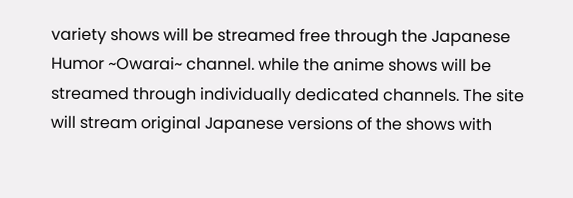variety shows will be streamed free through the Japanese Humor ~Owarai~ channel. while the anime shows will be streamed through individually dedicated channels. The site will stream original Japanese versions of the shows with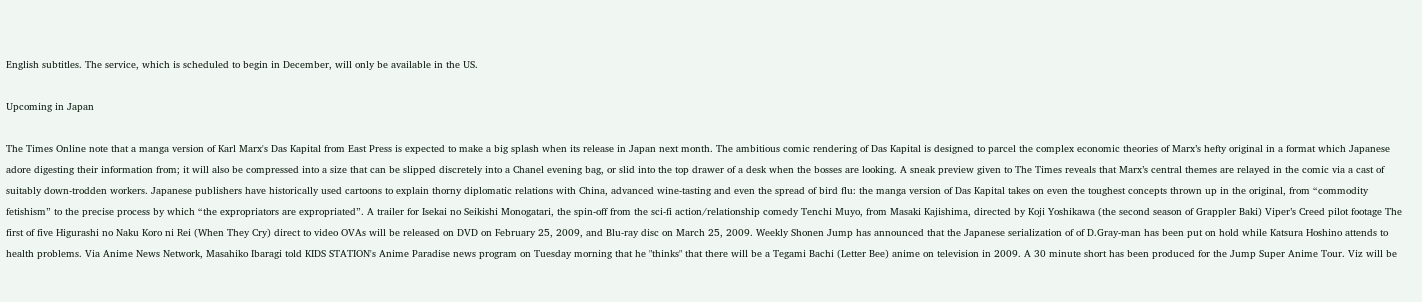English subtitles. The service, which is scheduled to begin in December, will only be available in the US.

Upcoming in Japan

The Times Online note that a manga version of Karl Marx's Das Kapital from East Press is expected to make a big splash when its release in Japan next month. The ambitious comic rendering of Das Kapital is designed to parcel the complex economic theories of Marx’s hefty original in a format which Japanese adore digesting their information from; it will also be compressed into a size that can be slipped discretely into a Chanel evening bag, or slid into the top drawer of a desk when the bosses are looking. A sneak preview given to The Times reveals that Marx’s central themes are relayed in the comic via a cast of suitably down-trodden workers. Japanese publishers have historically used cartoons to explain thorny diplomatic relations with China, advanced wine-tasting and even the spread of bird flu: the manga version of Das Kapital takes on even the toughest concepts thrown up in the original, from “commodity fetishism” to the precise process by which “the expropriators are expropriated”. A trailer for Isekai no Seikishi Monogatari, the spin-off from the sci-fi action/relationship comedy Tenchi Muyo, from Masaki Kajishima, directed by Koji Yoshikawa (the second season of Grappler Baki) Viper’s Creed pilot footage The first of five Higurashi no Naku Koro ni Rei (When They Cry) direct to video OVAs will be released on DVD on February 25, 2009, and Blu-ray disc on March 25, 2009. Weekly Shonen Jump has announced that the Japanese serialization of of D.Gray-man has been put on hold while Katsura Hoshino attends to health problems. Via Anime News Network, Masahiko Ibaragi told KIDS STATION's Anime Paradise news program on Tuesday morning that he "thinks" that there will be a Tegami Bachi (Letter Bee) anime on television in 2009. A 30 minute short has been produced for the Jump Super Anime Tour. Viz will be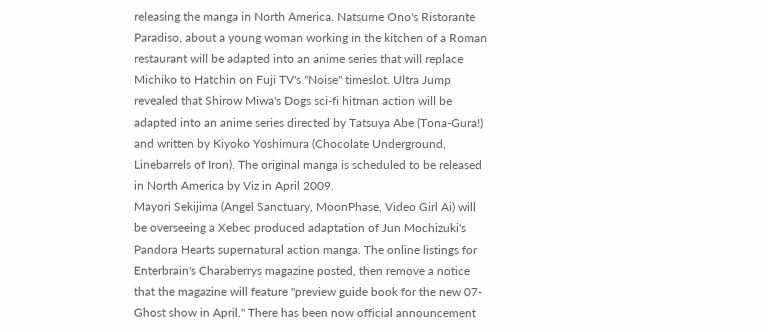releasing the manga in North America. Natsume Ono's Ristorante Paradiso, about a young woman working in the kitchen of a Roman restaurant will be adapted into an anime series that will replace Michiko to Hatchin on Fuji TV's "Noise" timeslot. Ultra Jump revealed that Shirow Miwa's Dogs sci-fi hitman action will be adapted into an anime series directed by Tatsuya Abe (Tona-Gura!) and written by Kiyoko Yoshimura (Chocolate Underground, Linebarrels of Iron). The original manga is scheduled to be released in North America by Viz in April 2009.
Mayori Sekijima (Angel Sanctuary, MoonPhase, Video Girl Ai) will be overseeing a Xebec produced adaptation of Jun Mochizuki's Pandora Hearts supernatural action manga. The online listings for Enterbrain's Charaberrys magazine posted, then remove a notice that the magazine will feature "preview guide book for the new 07-Ghost show in April." There has been now official announcement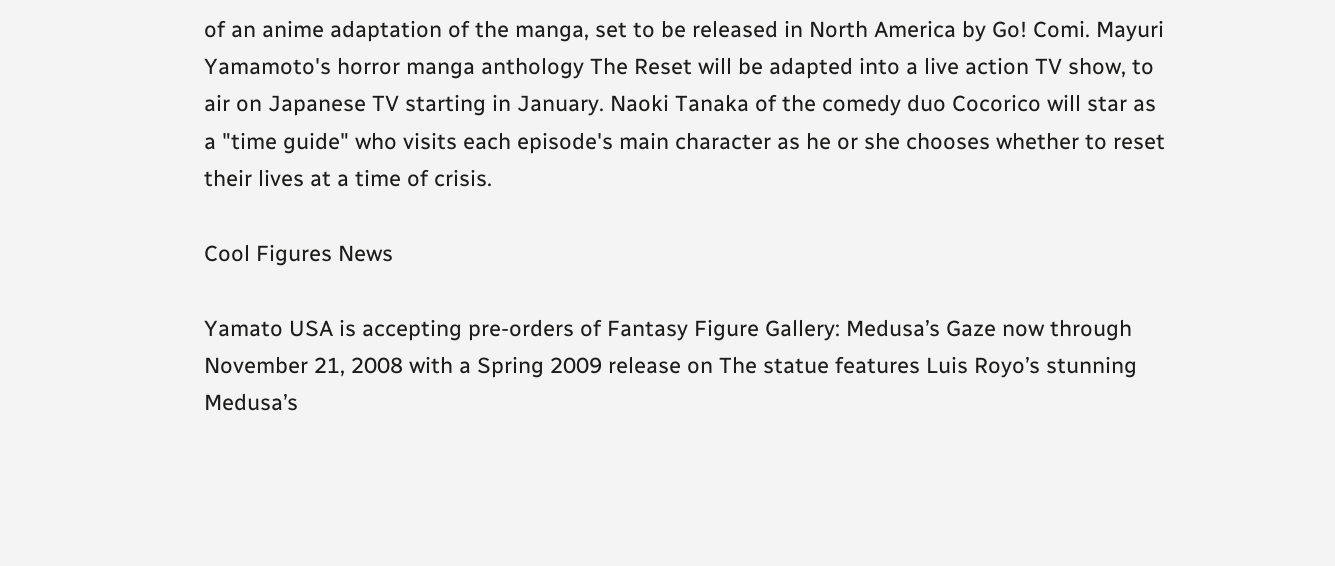of an anime adaptation of the manga, set to be released in North America by Go! Comi. Mayuri Yamamoto's horror manga anthology The Reset will be adapted into a live action TV show, to air on Japanese TV starting in January. Naoki Tanaka of the comedy duo Cocorico will star as a "time guide" who visits each episode's main character as he or she chooses whether to reset their lives at a time of crisis.

Cool Figures News

Yamato USA is accepting pre-orders of Fantasy Figure Gallery: Medusa’s Gaze now through November 21, 2008 with a Spring 2009 release on The statue features Luis Royo’s stunning Medusa’s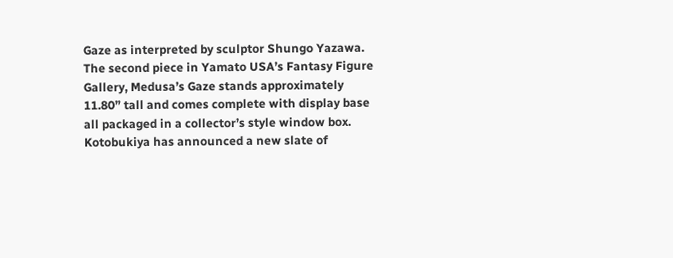Gaze as interpreted by sculptor Shungo Yazawa.
The second piece in Yamato USA’s Fantasy Figure Gallery, Medusa’s Gaze stands approximately 11.80” tall and comes complete with display base all packaged in a collector’s style window box.
Kotobukiya has announced a new slate of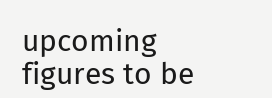upcoming figures to be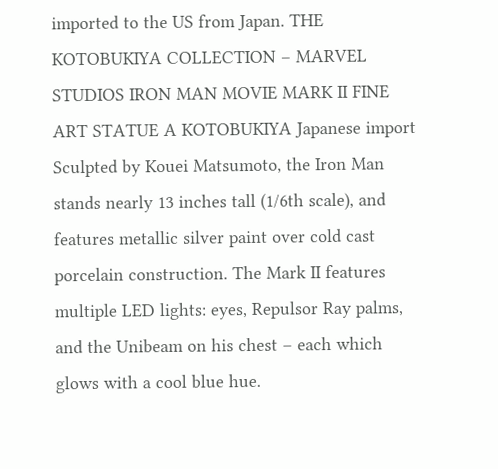imported to the US from Japan. THE KOTOBUKIYA COLLECTION – MARVEL STUDIOS IRON MAN MOVIE MARK II FINE ART STATUE A KOTOBUKIYA Japanese import Sculpted by Kouei Matsumoto, the Iron Man stands nearly 13 inches tall (1/6th scale), and features metallic silver paint over cold cast porcelain construction. The Mark II features multiple LED lights: eyes, Repulsor Ray palms, and the Unibeam on his chest – each which glows with a cool blue hue.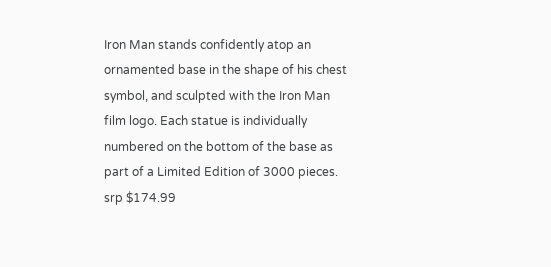Iron Man stands confidently atop an ornamented base in the shape of his chest symbol, and sculpted with the Iron Man film logo. Each statue is individually numbered on the bottom of the base as part of a Limited Edition of 3000 pieces. srp $174.99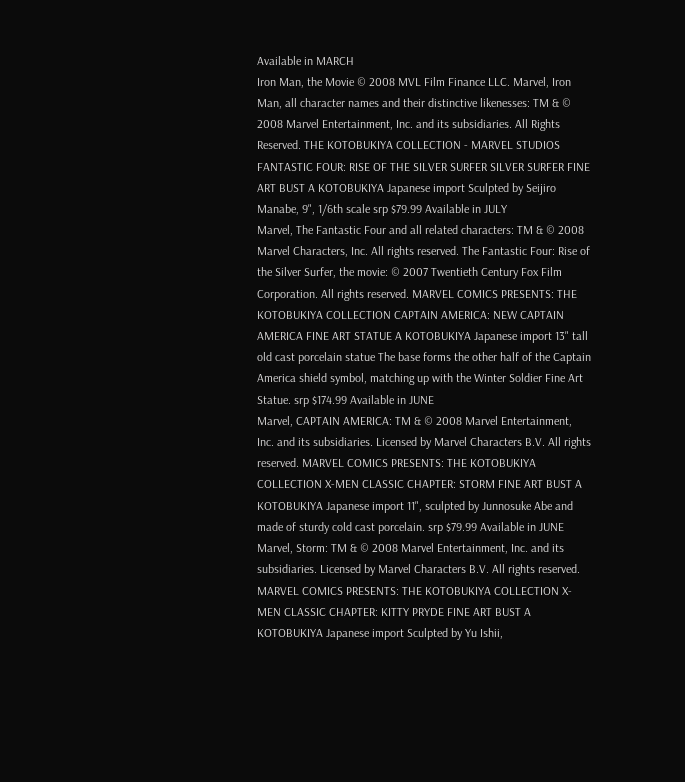Available in MARCH
Iron Man, the Movie © 2008 MVL Film Finance LLC. Marvel, Iron Man, all character names and their distinctive likenesses: TM & © 2008 Marvel Entertainment, Inc. and its subsidiaries. All Rights Reserved. THE KOTOBUKIYA COLLECTION - MARVEL STUDIOS FANTASTIC FOUR: RISE OF THE SILVER SURFER SILVER SURFER FINE ART BUST A KOTOBUKIYA Japanese import Sculpted by Seijiro Manabe, 9", 1/6th scale srp $79.99 Available in JULY
Marvel, The Fantastic Four and all related characters: TM & © 2008 Marvel Characters, Inc. All rights reserved. The Fantastic Four: Rise of the Silver Surfer, the movie: © 2007 Twentieth Century Fox Film Corporation. All rights reserved. MARVEL COMICS PRESENTS: THE KOTOBUKIYA COLLECTION CAPTAIN AMERICA: NEW CAPTAIN AMERICA FINE ART STATUE A KOTOBUKIYA Japanese import 13" tall old cast porcelain statue The base forms the other half of the Captain America shield symbol, matching up with the Winter Soldier Fine Art Statue. srp $174.99 Available in JUNE
Marvel, CAPTAIN AMERICA: TM & © 2008 Marvel Entertainment, Inc. and its subsidiaries. Licensed by Marvel Characters B.V. All rights reserved. MARVEL COMICS PRESENTS: THE KOTOBUKIYA COLLECTION X-MEN CLASSIC CHAPTER: STORM FINE ART BUST A KOTOBUKIYA Japanese import 11", sculpted by Junnosuke Abe and made of sturdy cold cast porcelain. srp $79.99 Available in JUNE
Marvel, Storm: TM & © 2008 Marvel Entertainment, Inc. and its subsidiaries. Licensed by Marvel Characters B.V. All rights reserved. MARVEL COMICS PRESENTS: THE KOTOBUKIYA COLLECTION X-MEN CLASSIC CHAPTER: KITTY PRYDE FINE ART BUST A KOTOBUKIYA Japanese import Sculpted by Yu Ishii,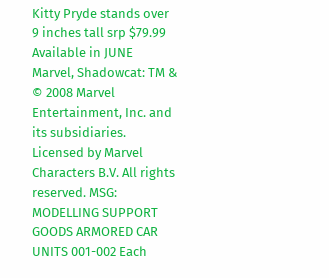Kitty Pryde stands over 9 inches tall srp $79.99 Available in JUNE
Marvel, Shadowcat: TM & © 2008 Marvel Entertainment, Inc. and its subsidiaries. Licensed by Marvel Characters B.V. All rights reserved. MSG: MODELLING SUPPORT GOODS ARMORED CAR UNITS 001-002 Each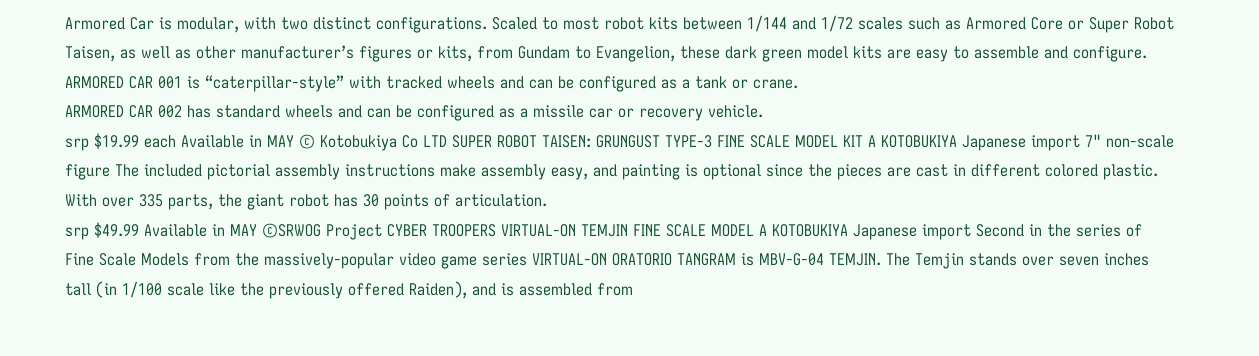Armored Car is modular, with two distinct configurations. Scaled to most robot kits between 1/144 and 1/72 scales such as Armored Core or Super Robot Taisen, as well as other manufacturer’s figures or kits, from Gundam to Evangelion, these dark green model kits are easy to assemble and configure. ARMORED CAR 001 is “caterpillar-style” with tracked wheels and can be configured as a tank or crane.
ARMORED CAR 002 has standard wheels and can be configured as a missile car or recovery vehicle.
srp $19.99 each Available in MAY © Kotobukiya Co LTD SUPER ROBOT TAISEN: GRUNGUST TYPE-3 FINE SCALE MODEL KIT A KOTOBUKIYA Japanese import 7" non-scale figure The included pictorial assembly instructions make assembly easy, and painting is optional since the pieces are cast in different colored plastic. With over 335 parts, the giant robot has 30 points of articulation.
srp $49.99 Available in MAY ©SRWOG Project CYBER TROOPERS VIRTUAL-ON TEMJIN FINE SCALE MODEL A KOTOBUKIYA Japanese import Second in the series of Fine Scale Models from the massively-popular video game series VIRTUAL-ON ORATORIO TANGRAM is MBV-G-04 TEMJIN. The Temjin stands over seven inches tall (in 1/100 scale like the previously offered Raiden), and is assembled from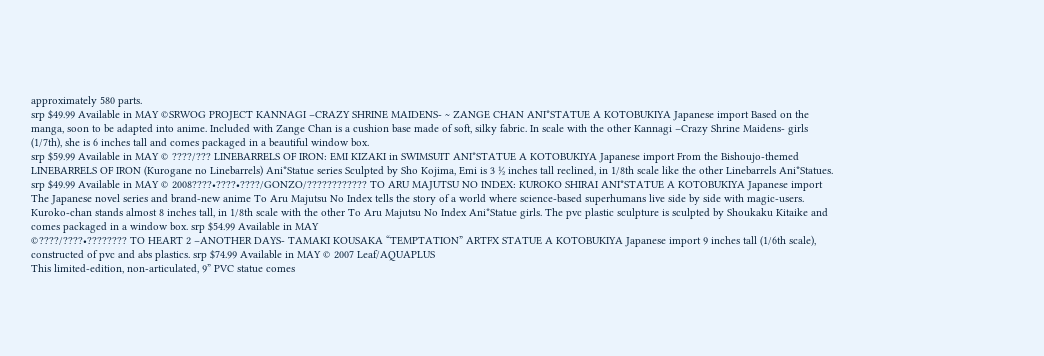approximately 580 parts.
srp $49.99 Available in MAY ©SRWOG PROJECT KANNAGI –CRAZY SHRINE MAIDENS- ~ ZANGE CHAN ANI*STATUE A KOTOBUKIYA Japanese import Based on the manga, soon to be adapted into anime. Included with Zange Chan is a cushion base made of soft, silky fabric. In scale with the other Kannagi –Crazy Shrine Maidens- girls (1/7th), she is 6 inches tall and comes packaged in a beautiful window box.
srp $59.99 Available in MAY © ????/??? LINEBARRELS OF IRON: EMI KIZAKI in SWIMSUIT ANI*STATUE A KOTOBUKIYA Japanese import From the Bishoujo-themed LINEBARRELS OF IRON (Kurogane no Linebarrels) Ani*Statue series Sculpted by Sho Kojima, Emi is 3 ½ inches tall reclined, in 1/8th scale like the other Linebarrels Ani*Statues.
srp $49.99 Available in MAY © 2008????•????•????/GONZO/???????????? TO ARU MAJUTSU NO INDEX: KUROKO SHIRAI ANI*STATUE A KOTOBUKIYA Japanese import The Japanese novel series and brand-new anime To Aru Majutsu No Index tells the story of a world where science-based superhumans live side by side with magic-users. Kuroko-chan stands almost 8 inches tall, in 1/8th scale with the other To Aru Majutsu No Index Ani*Statue girls. The pvc plastic sculpture is sculpted by Shoukaku Kitaike and comes packaged in a window box. srp $54.99 Available in MAY
©????/????•???????? TO HEART 2 –ANOTHER DAYS- TAMAKI KOUSAKA “TEMPTATION” ARTFX STATUE A KOTOBUKIYA Japanese import 9 inches tall (1/6th scale), constructed of pvc and abs plastics. srp $74.99 Available in MAY © 2007 Leaf/AQUAPLUS
This limited-edition, non-articulated, 9” PVC statue comes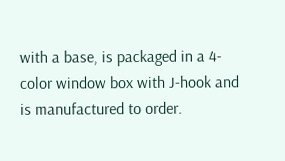with a base, is packaged in a 4-color window box with J-hook and is manufactured to order.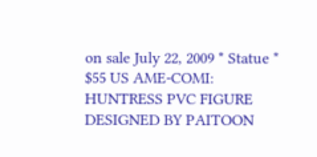on sale July 22, 2009 * Statue * $55 US AME-COMI: HUNTRESS PVC FIGURE DESIGNED BY PAITOON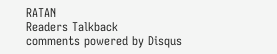RATAN
Readers Talkback
comments powered by Disqus